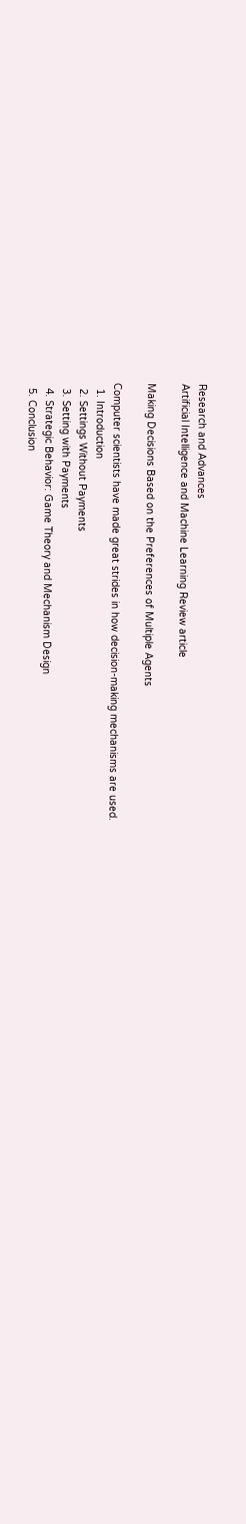Research and Advances
Artificial Intelligence and Machine Learning Review article

Making Decisions Based on the Preferences of Multiple Agents

Computer scientists have made great strides in how decision-making mechanisms are used.
  1. Introduction
  2. Settings Without Payments
  3. Setting with Payments
  4. Strategic Behavior: Game Theory and Mechanism Design
  5. Conclusion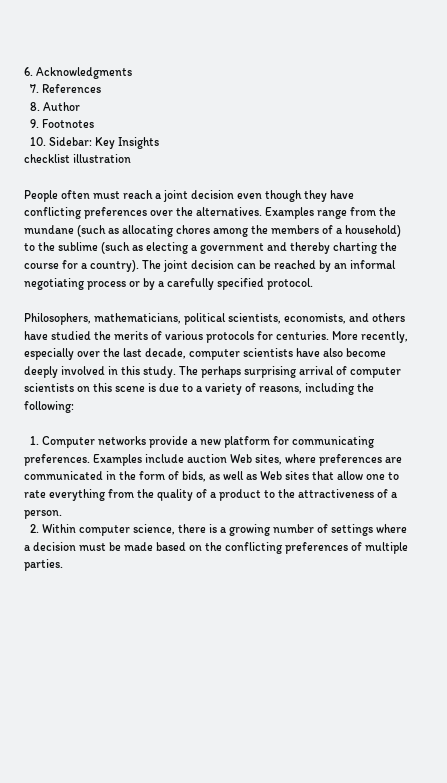6. Acknowledgments
  7. References
  8. Author
  9. Footnotes
  10. Sidebar: Key Insights
checklist illustration

People often must reach a joint decision even though they have conflicting preferences over the alternatives. Examples range from the mundane (such as allocating chores among the members of a household) to the sublime (such as electing a government and thereby charting the course for a country). The joint decision can be reached by an informal negotiating process or by a carefully specified protocol.

Philosophers, mathematicians, political scientists, economists, and others have studied the merits of various protocols for centuries. More recently, especially over the last decade, computer scientists have also become deeply involved in this study. The perhaps surprising arrival of computer scientists on this scene is due to a variety of reasons, including the following:

  1. Computer networks provide a new platform for communicating preferences. Examples include auction Web sites, where preferences are communicated in the form of bids, as well as Web sites that allow one to rate everything from the quality of a product to the attractiveness of a person.
  2. Within computer science, there is a growing number of settings where a decision must be made based on the conflicting preferences of multiple parties.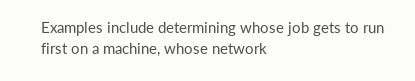Examples include determining whose job gets to run first on a machine, whose network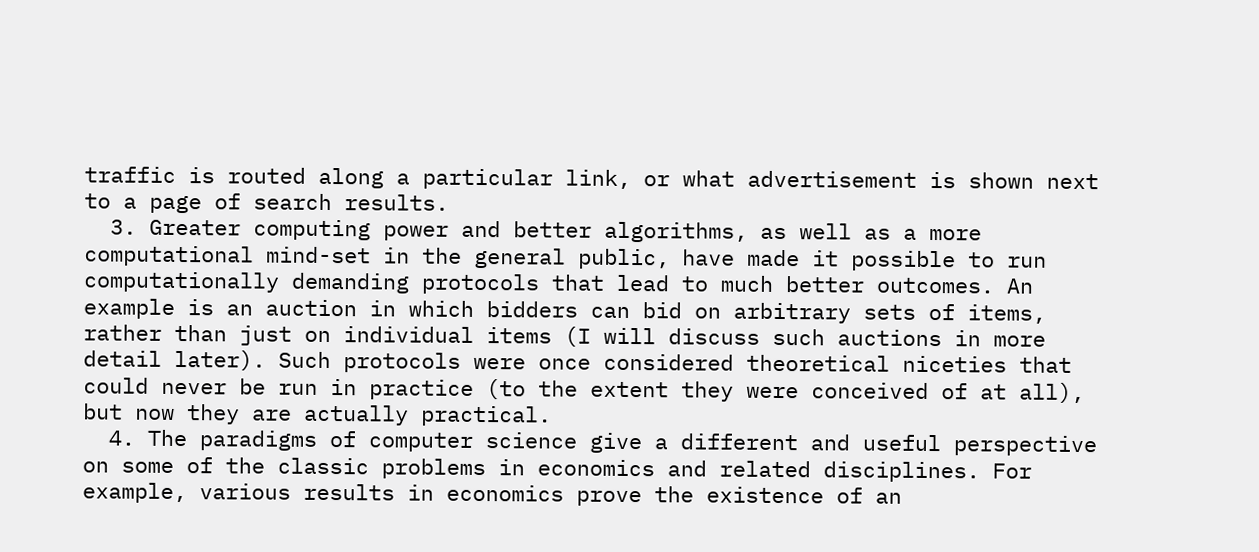traffic is routed along a particular link, or what advertisement is shown next to a page of search results.
  3. Greater computing power and better algorithms, as well as a more computational mind-set in the general public, have made it possible to run computationally demanding protocols that lead to much better outcomes. An example is an auction in which bidders can bid on arbitrary sets of items, rather than just on individual items (I will discuss such auctions in more detail later). Such protocols were once considered theoretical niceties that could never be run in practice (to the extent they were conceived of at all), but now they are actually practical.
  4. The paradigms of computer science give a different and useful perspective on some of the classic problems in economics and related disciplines. For example, various results in economics prove the existence of an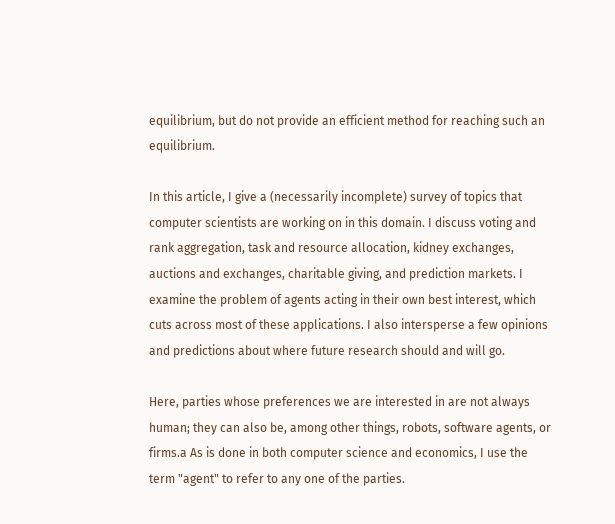equilibrium, but do not provide an efficient method for reaching such an equilibrium.

In this article, I give a (necessarily incomplete) survey of topics that computer scientists are working on in this domain. I discuss voting and rank aggregation, task and resource allocation, kidney exchanges, auctions and exchanges, charitable giving, and prediction markets. I examine the problem of agents acting in their own best interest, which cuts across most of these applications. I also intersperse a few opinions and predictions about where future research should and will go.

Here, parties whose preferences we are interested in are not always human; they can also be, among other things, robots, software agents, or firms.a As is done in both computer science and economics, I use the term "agent" to refer to any one of the parties.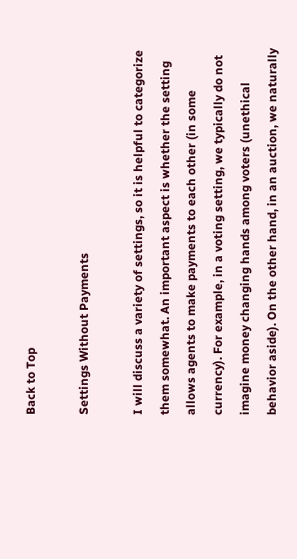Back to Top

Settings Without Payments

I will discuss a variety of settings, so it is helpful to categorize them somewhat. An important aspect is whether the setting allows agents to make payments to each other (in some currency). For example, in a voting setting, we typically do not imagine money changing hands among voters (unethical behavior aside). On the other hand, in an auction, we naturally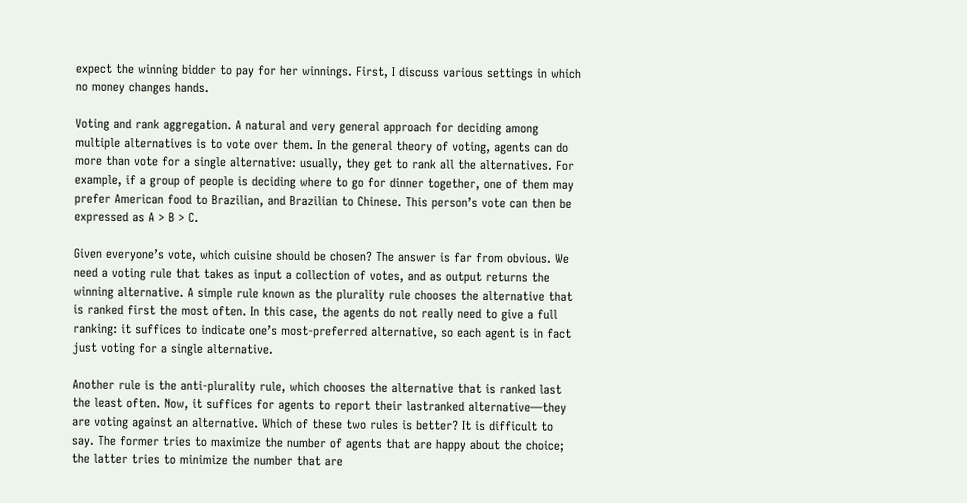expect the winning bidder to pay for her winnings. First, I discuss various settings in which no money changes hands.

Voting and rank aggregation. A natural and very general approach for deciding among multiple alternatives is to vote over them. In the general theory of voting, agents can do more than vote for a single alternative: usually, they get to rank all the alternatives. For example, if a group of people is deciding where to go for dinner together, one of them may prefer American food to Brazilian, and Brazilian to Chinese. This person’s vote can then be expressed as A > B > C.

Given everyone’s vote, which cuisine should be chosen? The answer is far from obvious. We need a voting rule that takes as input a collection of votes, and as output returns the winning alternative. A simple rule known as the plurality rule chooses the alternative that is ranked first the most often. In this case, the agents do not really need to give a full ranking: it suffices to indicate one’s most-preferred alternative, so each agent is in fact just voting for a single alternative.

Another rule is the anti-plurality rule, which chooses the alternative that is ranked last the least often. Now, it suffices for agents to report their lastranked alternative—they are voting against an alternative. Which of these two rules is better? It is difficult to say. The former tries to maximize the number of agents that are happy about the choice; the latter tries to minimize the number that are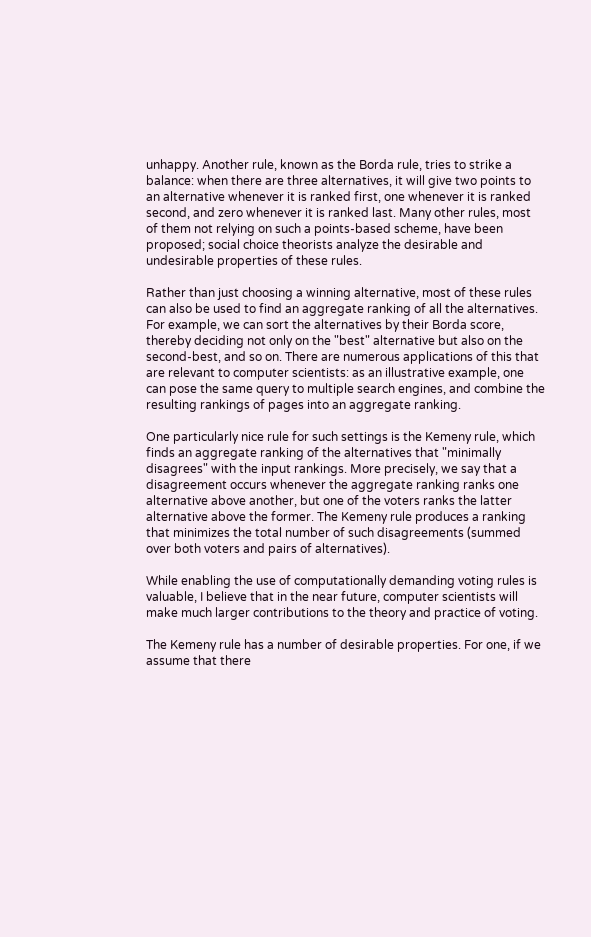unhappy. Another rule, known as the Borda rule, tries to strike a balance: when there are three alternatives, it will give two points to an alternative whenever it is ranked first, one whenever it is ranked second, and zero whenever it is ranked last. Many other rules, most of them not relying on such a points-based scheme, have been proposed; social choice theorists analyze the desirable and undesirable properties of these rules.

Rather than just choosing a winning alternative, most of these rules can also be used to find an aggregate ranking of all the alternatives. For example, we can sort the alternatives by their Borda score, thereby deciding not only on the "best" alternative but also on the second-best, and so on. There are numerous applications of this that are relevant to computer scientists: as an illustrative example, one can pose the same query to multiple search engines, and combine the resulting rankings of pages into an aggregate ranking.

One particularly nice rule for such settings is the Kemeny rule, which finds an aggregate ranking of the alternatives that "minimally disagrees" with the input rankings. More precisely, we say that a disagreement occurs whenever the aggregate ranking ranks one alternative above another, but one of the voters ranks the latter alternative above the former. The Kemeny rule produces a ranking that minimizes the total number of such disagreements (summed over both voters and pairs of alternatives).

While enabling the use of computationally demanding voting rules is valuable, I believe that in the near future, computer scientists will make much larger contributions to the theory and practice of voting.

The Kemeny rule has a number of desirable properties. For one, if we assume that there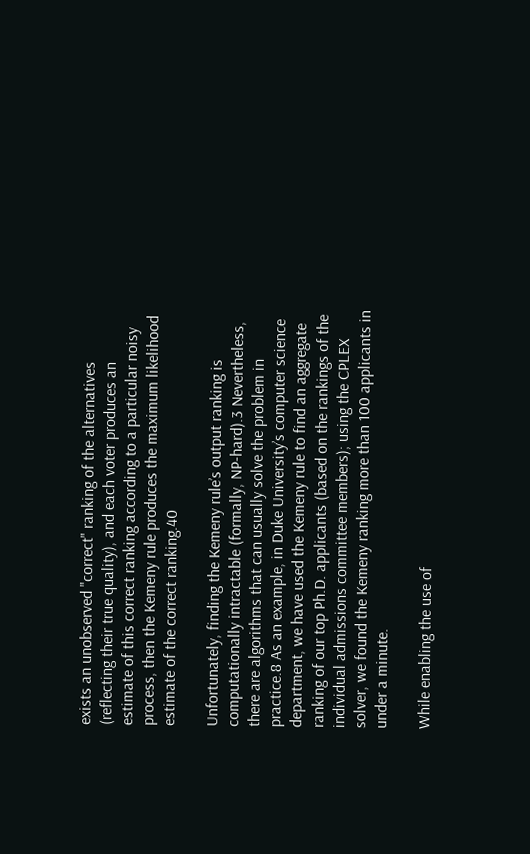exists an unobserved "correct" ranking of the alternatives (reflecting their true quality), and each voter produces an estimate of this correct ranking according to a particular noisy process, then the Kemeny rule produces the maximum likelihood estimate of the correct ranking.40

Unfortunately, finding the Kemeny rule’s output ranking is computationally intractable (formally, NP-hard).3 Nevertheless, there are algorithms that can usually solve the problem in practice.8 As an example, in Duke University’s computer science department, we have used the Kemeny rule to find an aggregate ranking of our top Ph.D. applicants (based on the rankings of the individual admissions committee members); using the CPLEX solver, we found the Kemeny ranking more than 100 applicants in under a minute.

While enabling the use of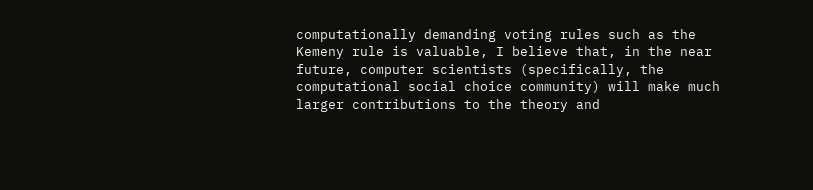computationally demanding voting rules such as the Kemeny rule is valuable, I believe that, in the near future, computer scientists (specifically, the computational social choice community) will make much larger contributions to the theory and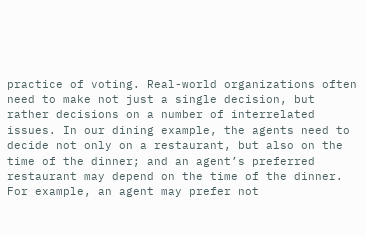practice of voting. Real-world organizations often need to make not just a single decision, but rather decisions on a number of interrelated issues. In our dining example, the agents need to decide not only on a restaurant, but also on the time of the dinner; and an agent’s preferred restaurant may depend on the time of the dinner. For example, an agent may prefer not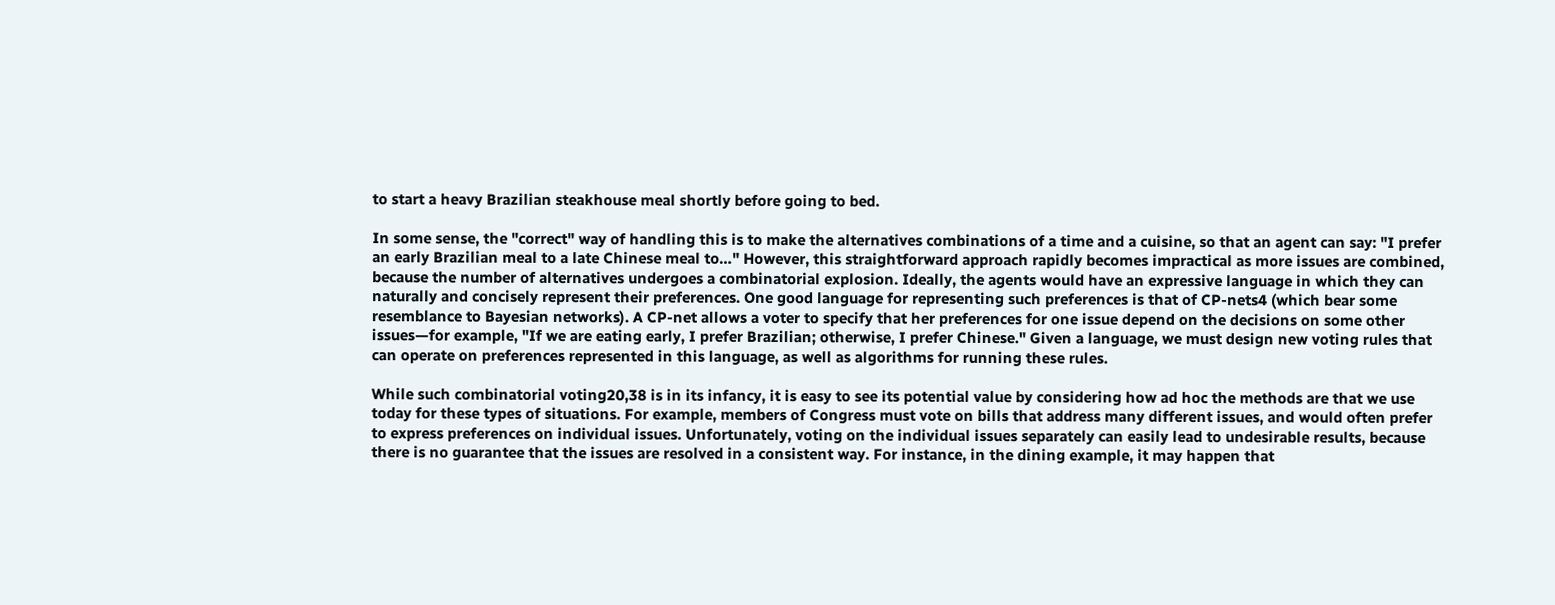to start a heavy Brazilian steakhouse meal shortly before going to bed.

In some sense, the "correct" way of handling this is to make the alternatives combinations of a time and a cuisine, so that an agent can say: "I prefer an early Brazilian meal to a late Chinese meal to…" However, this straightforward approach rapidly becomes impractical as more issues are combined, because the number of alternatives undergoes a combinatorial explosion. Ideally, the agents would have an expressive language in which they can naturally and concisely represent their preferences. One good language for representing such preferences is that of CP-nets4 (which bear some resemblance to Bayesian networks). A CP-net allows a voter to specify that her preferences for one issue depend on the decisions on some other issues—for example, "If we are eating early, I prefer Brazilian; otherwise, I prefer Chinese." Given a language, we must design new voting rules that can operate on preferences represented in this language, as well as algorithms for running these rules.

While such combinatorial voting20,38 is in its infancy, it is easy to see its potential value by considering how ad hoc the methods are that we use today for these types of situations. For example, members of Congress must vote on bills that address many different issues, and would often prefer to express preferences on individual issues. Unfortunately, voting on the individual issues separately can easily lead to undesirable results, because there is no guarantee that the issues are resolved in a consistent way. For instance, in the dining example, it may happen that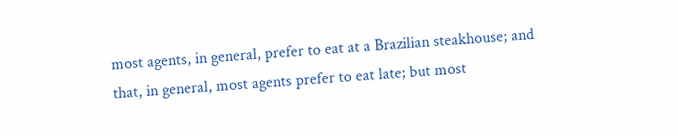most agents, in general, prefer to eat at a Brazilian steakhouse; and that, in general, most agents prefer to eat late; but most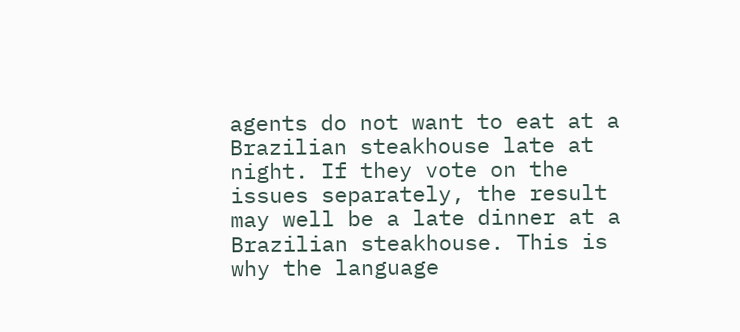agents do not want to eat at a Brazilian steakhouse late at night. If they vote on the issues separately, the result may well be a late dinner at a Brazilian steakhouse. This is why the language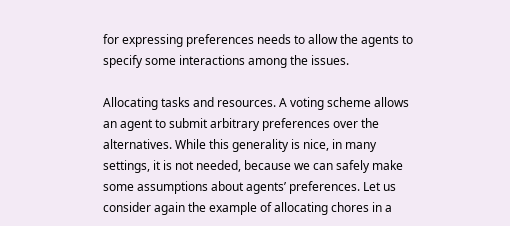for expressing preferences needs to allow the agents to specify some interactions among the issues.

Allocating tasks and resources. A voting scheme allows an agent to submit arbitrary preferences over the alternatives. While this generality is nice, in many settings, it is not needed, because we can safely make some assumptions about agents’ preferences. Let us consider again the example of allocating chores in a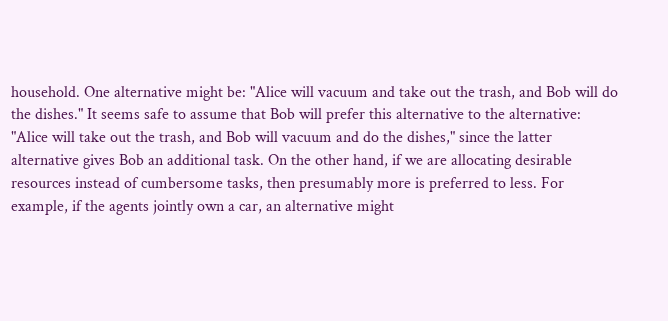household. One alternative might be: "Alice will vacuum and take out the trash, and Bob will do the dishes." It seems safe to assume that Bob will prefer this alternative to the alternative: "Alice will take out the trash, and Bob will vacuum and do the dishes," since the latter alternative gives Bob an additional task. On the other hand, if we are allocating desirable resources instead of cumbersome tasks, then presumably more is preferred to less. For example, if the agents jointly own a car, an alternative might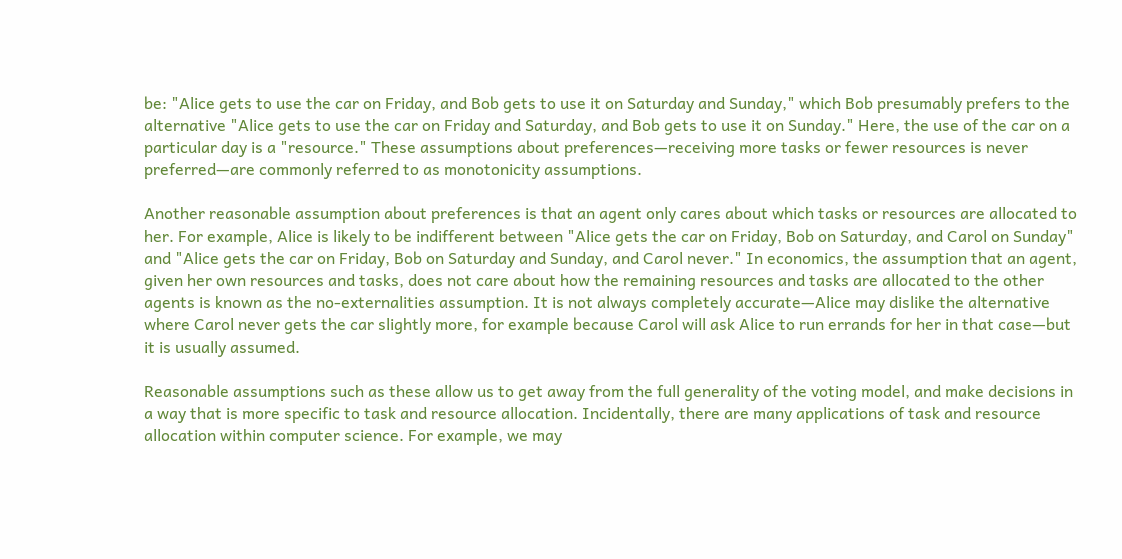be: "Alice gets to use the car on Friday, and Bob gets to use it on Saturday and Sunday," which Bob presumably prefers to the alternative "Alice gets to use the car on Friday and Saturday, and Bob gets to use it on Sunday." Here, the use of the car on a particular day is a "resource." These assumptions about preferences—receiving more tasks or fewer resources is never preferred—are commonly referred to as monotonicity assumptions.

Another reasonable assumption about preferences is that an agent only cares about which tasks or resources are allocated to her. For example, Alice is likely to be indifferent between "Alice gets the car on Friday, Bob on Saturday, and Carol on Sunday" and "Alice gets the car on Friday, Bob on Saturday and Sunday, and Carol never." In economics, the assumption that an agent, given her own resources and tasks, does not care about how the remaining resources and tasks are allocated to the other agents is known as the no-externalities assumption. It is not always completely accurate—Alice may dislike the alternative where Carol never gets the car slightly more, for example because Carol will ask Alice to run errands for her in that case—but it is usually assumed.

Reasonable assumptions such as these allow us to get away from the full generality of the voting model, and make decisions in a way that is more specific to task and resource allocation. Incidentally, there are many applications of task and resource allocation within computer science. For example, we may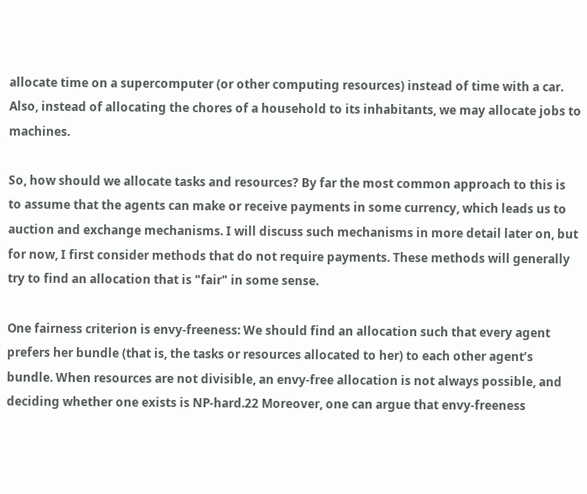allocate time on a supercomputer (or other computing resources) instead of time with a car. Also, instead of allocating the chores of a household to its inhabitants, we may allocate jobs to machines.

So, how should we allocate tasks and resources? By far the most common approach to this is to assume that the agents can make or receive payments in some currency, which leads us to auction and exchange mechanisms. I will discuss such mechanisms in more detail later on, but for now, I first consider methods that do not require payments. These methods will generally try to find an allocation that is "fair" in some sense.

One fairness criterion is envy-freeness: We should find an allocation such that every agent prefers her bundle (that is, the tasks or resources allocated to her) to each other agent’s bundle. When resources are not divisible, an envy-free allocation is not always possible, and deciding whether one exists is NP-hard.22 Moreover, one can argue that envy-freeness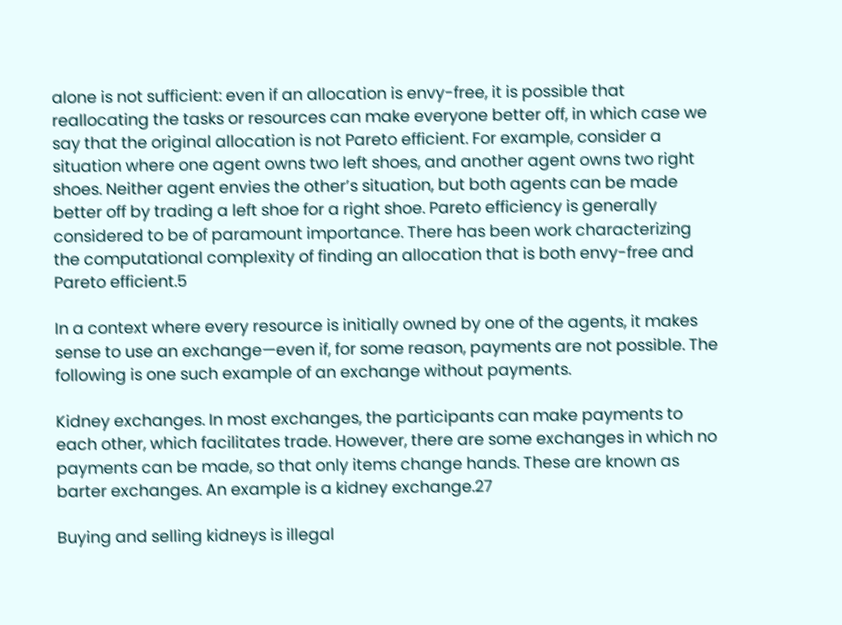alone is not sufficient: even if an allocation is envy-free, it is possible that reallocating the tasks or resources can make everyone better off, in which case we say that the original allocation is not Pareto efficient. For example, consider a situation where one agent owns two left shoes, and another agent owns two right shoes. Neither agent envies the other’s situation, but both agents can be made better off by trading a left shoe for a right shoe. Pareto efficiency is generally considered to be of paramount importance. There has been work characterizing the computational complexity of finding an allocation that is both envy-free and Pareto efficient.5

In a context where every resource is initially owned by one of the agents, it makes sense to use an exchange—even if, for some reason, payments are not possible. The following is one such example of an exchange without payments.

Kidney exchanges. In most exchanges, the participants can make payments to each other, which facilitates trade. However, there are some exchanges in which no payments can be made, so that only items change hands. These are known as barter exchanges. An example is a kidney exchange.27

Buying and selling kidneys is illegal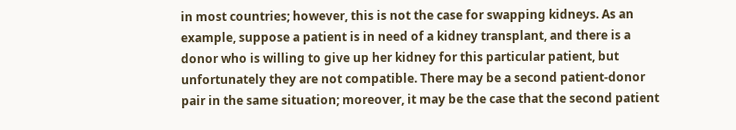in most countries; however, this is not the case for swapping kidneys. As an example, suppose a patient is in need of a kidney transplant, and there is a donor who is willing to give up her kidney for this particular patient, but unfortunately they are not compatible. There may be a second patient-donor pair in the same situation; moreover, it may be the case that the second patient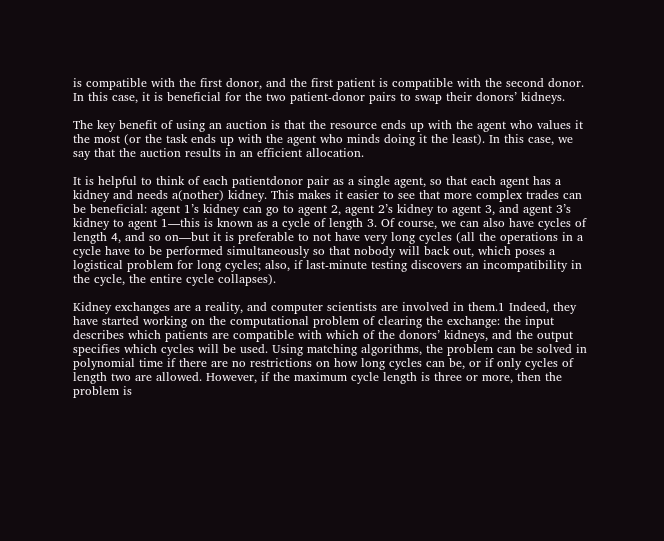is compatible with the first donor, and the first patient is compatible with the second donor. In this case, it is beneficial for the two patient-donor pairs to swap their donors’ kidneys.

The key benefit of using an auction is that the resource ends up with the agent who values it the most (or the task ends up with the agent who minds doing it the least). In this case, we say that the auction results in an efficient allocation.

It is helpful to think of each patientdonor pair as a single agent, so that each agent has a kidney and needs a(nother) kidney. This makes it easier to see that more complex trades can be beneficial: agent 1’s kidney can go to agent 2, agent 2’s kidney to agent 3, and agent 3’s kidney to agent 1—this is known as a cycle of length 3. Of course, we can also have cycles of length 4, and so on—but it is preferable to not have very long cycles (all the operations in a cycle have to be performed simultaneously so that nobody will back out, which poses a logistical problem for long cycles; also, if last-minute testing discovers an incompatibility in the cycle, the entire cycle collapses).

Kidney exchanges are a reality, and computer scientists are involved in them.1 Indeed, they have started working on the computational problem of clearing the exchange: the input describes which patients are compatible with which of the donors’ kidneys, and the output specifies which cycles will be used. Using matching algorithms, the problem can be solved in polynomial time if there are no restrictions on how long cycles can be, or if only cycles of length two are allowed. However, if the maximum cycle length is three or more, then the problem is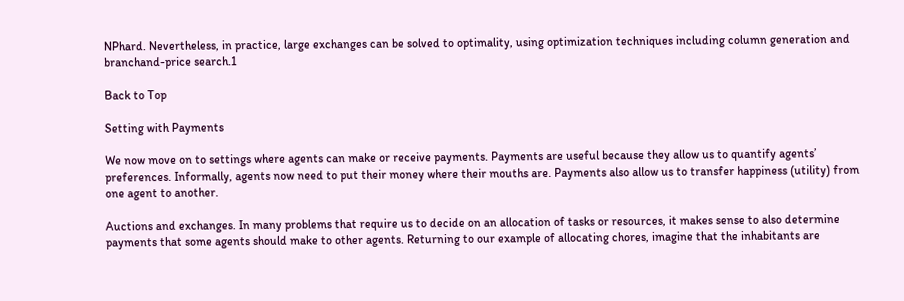NPhard. Nevertheless, in practice, large exchanges can be solved to optimality, using optimization techniques including column generation and branchand-price search.1

Back to Top

Setting with Payments

We now move on to settings where agents can make or receive payments. Payments are useful because they allow us to quantify agents’ preferences. Informally, agents now need to put their money where their mouths are. Payments also allow us to transfer happiness (utility) from one agent to another.

Auctions and exchanges. In many problems that require us to decide on an allocation of tasks or resources, it makes sense to also determine payments that some agents should make to other agents. Returning to our example of allocating chores, imagine that the inhabitants are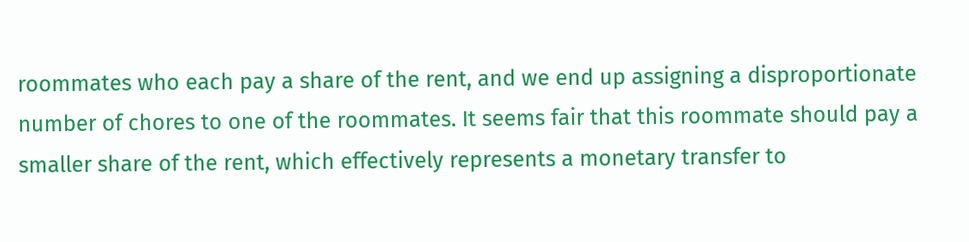roommates who each pay a share of the rent, and we end up assigning a disproportionate number of chores to one of the roommates. It seems fair that this roommate should pay a smaller share of the rent, which effectively represents a monetary transfer to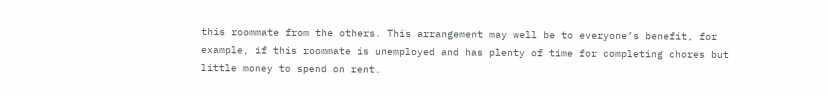this roommate from the others. This arrangement may well be to everyone’s benefit, for example, if this roommate is unemployed and has plenty of time for completing chores but little money to spend on rent.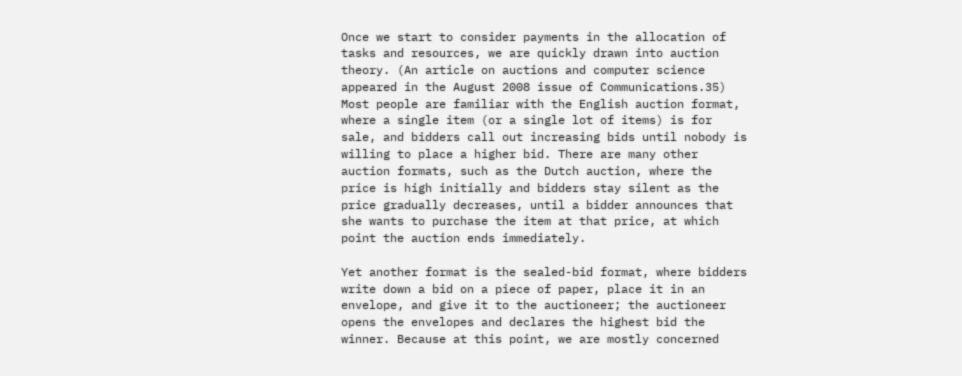Once we start to consider payments in the allocation of tasks and resources, we are quickly drawn into auction theory. (An article on auctions and computer science appeared in the August 2008 issue of Communications.35) Most people are familiar with the English auction format, where a single item (or a single lot of items) is for sale, and bidders call out increasing bids until nobody is willing to place a higher bid. There are many other auction formats, such as the Dutch auction, where the price is high initially and bidders stay silent as the price gradually decreases, until a bidder announces that she wants to purchase the item at that price, at which point the auction ends immediately.

Yet another format is the sealed-bid format, where bidders write down a bid on a piece of paper, place it in an envelope, and give it to the auctioneer; the auctioneer opens the envelopes and declares the highest bid the winner. Because at this point, we are mostly concerned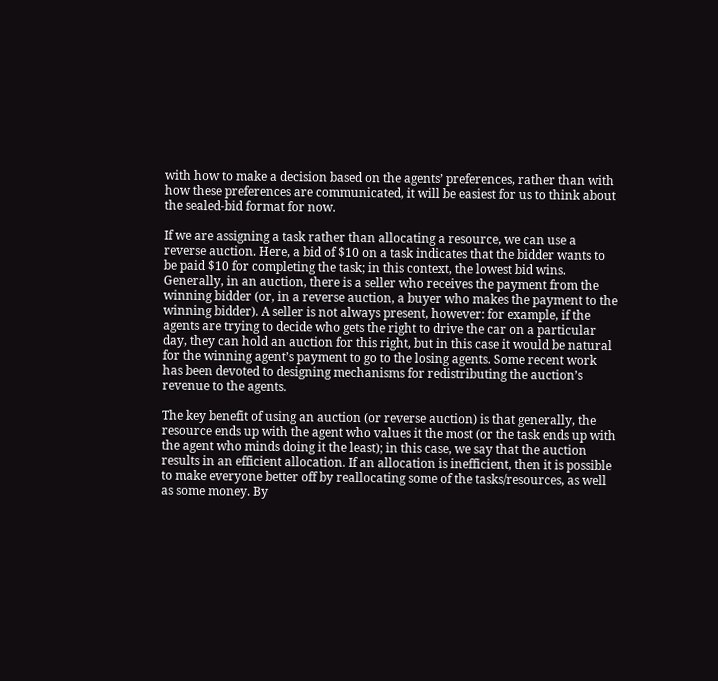with how to make a decision based on the agents’ preferences, rather than with how these preferences are communicated, it will be easiest for us to think about the sealed-bid format for now.

If we are assigning a task rather than allocating a resource, we can use a reverse auction. Here, a bid of $10 on a task indicates that the bidder wants to be paid $10 for completing the task; in this context, the lowest bid wins. Generally, in an auction, there is a seller who receives the payment from the winning bidder (or, in a reverse auction, a buyer who makes the payment to the winning bidder). A seller is not always present, however: for example, if the agents are trying to decide who gets the right to drive the car on a particular day, they can hold an auction for this right, but in this case it would be natural for the winning agent’s payment to go to the losing agents. Some recent work has been devoted to designing mechanisms for redistributing the auction’s revenue to the agents.

The key benefit of using an auction (or reverse auction) is that generally, the resource ends up with the agent who values it the most (or the task ends up with the agent who minds doing it the least); in this case, we say that the auction results in an efficient allocation. If an allocation is inefficient, then it is possible to make everyone better off by reallocating some of the tasks/resources, as well as some money. By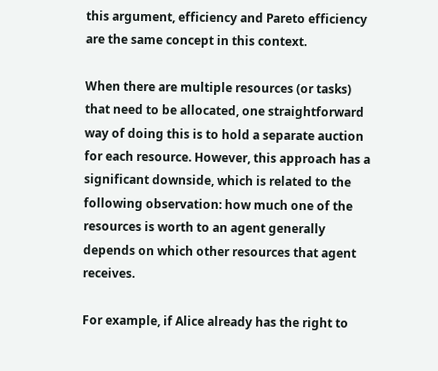this argument, efficiency and Pareto efficiency are the same concept in this context.

When there are multiple resources (or tasks) that need to be allocated, one straightforward way of doing this is to hold a separate auction for each resource. However, this approach has a significant downside, which is related to the following observation: how much one of the resources is worth to an agent generally depends on which other resources that agent receives.

For example, if Alice already has the right to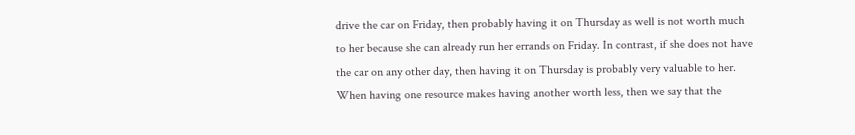drive the car on Friday, then probably having it on Thursday as well is not worth much to her because she can already run her errands on Friday. In contrast, if she does not have the car on any other day, then having it on Thursday is probably very valuable to her. When having one resource makes having another worth less, then we say that the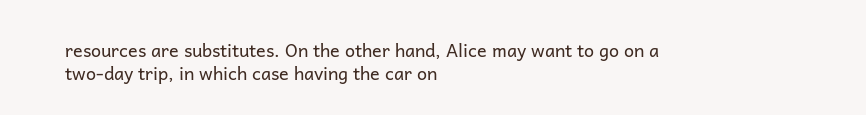resources are substitutes. On the other hand, Alice may want to go on a two-day trip, in which case having the car on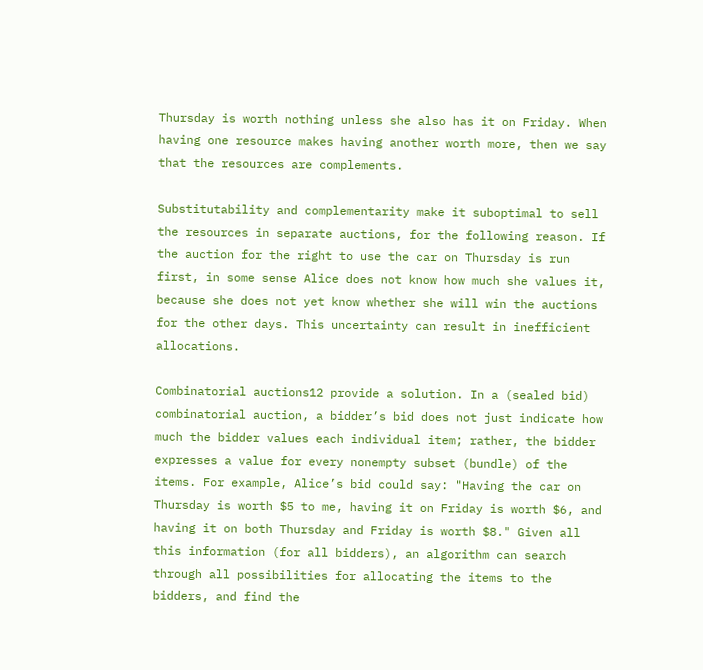Thursday is worth nothing unless she also has it on Friday. When having one resource makes having another worth more, then we say that the resources are complements.

Substitutability and complementarity make it suboptimal to sell the resources in separate auctions, for the following reason. If the auction for the right to use the car on Thursday is run first, in some sense Alice does not know how much she values it, because she does not yet know whether she will win the auctions for the other days. This uncertainty can result in inefficient allocations.

Combinatorial auctions12 provide a solution. In a (sealed bid) combinatorial auction, a bidder’s bid does not just indicate how much the bidder values each individual item; rather, the bidder expresses a value for every nonempty subset (bundle) of the items. For example, Alice’s bid could say: "Having the car on Thursday is worth $5 to me, having it on Friday is worth $6, and having it on both Thursday and Friday is worth $8." Given all this information (for all bidders), an algorithm can search through all possibilities for allocating the items to the bidders, and find the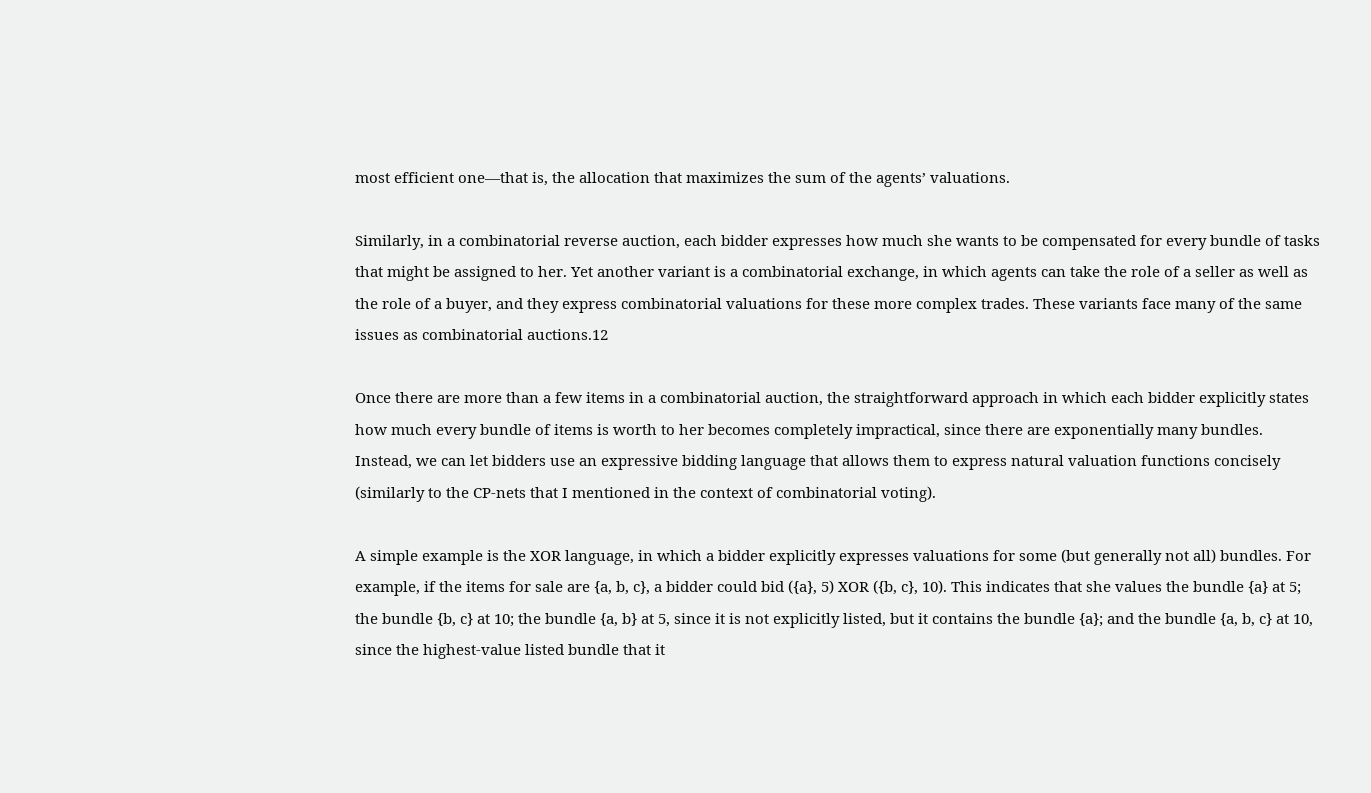most efficient one—that is, the allocation that maximizes the sum of the agents’ valuations.

Similarly, in a combinatorial reverse auction, each bidder expresses how much she wants to be compensated for every bundle of tasks that might be assigned to her. Yet another variant is a combinatorial exchange, in which agents can take the role of a seller as well as the role of a buyer, and they express combinatorial valuations for these more complex trades. These variants face many of the same issues as combinatorial auctions.12

Once there are more than a few items in a combinatorial auction, the straightforward approach in which each bidder explicitly states how much every bundle of items is worth to her becomes completely impractical, since there are exponentially many bundles. Instead, we can let bidders use an expressive bidding language that allows them to express natural valuation functions concisely (similarly to the CP-nets that I mentioned in the context of combinatorial voting).

A simple example is the XOR language, in which a bidder explicitly expresses valuations for some (but generally not all) bundles. For example, if the items for sale are {a, b, c}, a bidder could bid ({a}, 5) XOR ({b, c}, 10). This indicates that she values the bundle {a} at 5; the bundle {b, c} at 10; the bundle {a, b} at 5, since it is not explicitly listed, but it contains the bundle {a}; and the bundle {a, b, c} at 10, since the highest-value listed bundle that it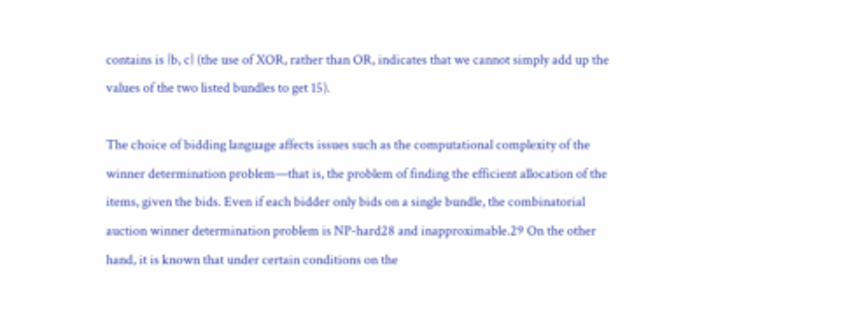contains is {b, c} (the use of XOR, rather than OR, indicates that we cannot simply add up the values of the two listed bundles to get 15).

The choice of bidding language affects issues such as the computational complexity of the winner determination problem—that is, the problem of finding the efficient allocation of the items, given the bids. Even if each bidder only bids on a single bundle, the combinatorial auction winner determination problem is NP-hard28 and inapproximable.29 On the other hand, it is known that under certain conditions on the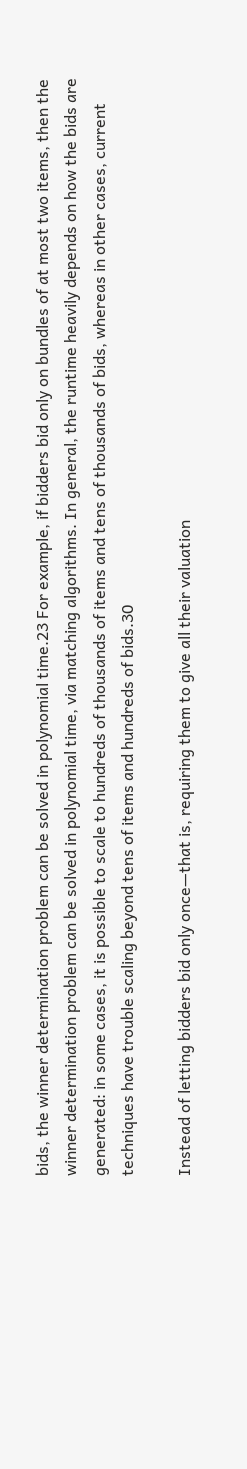bids, the winner determination problem can be solved in polynomial time.23 For example, if bidders bid only on bundles of at most two items, then the winner determination problem can be solved in polynomial time, via matching algorithms. In general, the runtime heavily depends on how the bids are generated: in some cases, it is possible to scale to hundreds of thousands of items and tens of thousands of bids, whereas in other cases, current techniques have trouble scaling beyond tens of items and hundreds of bids.30

Instead of letting bidders bid only once—that is, requiring them to give all their valuation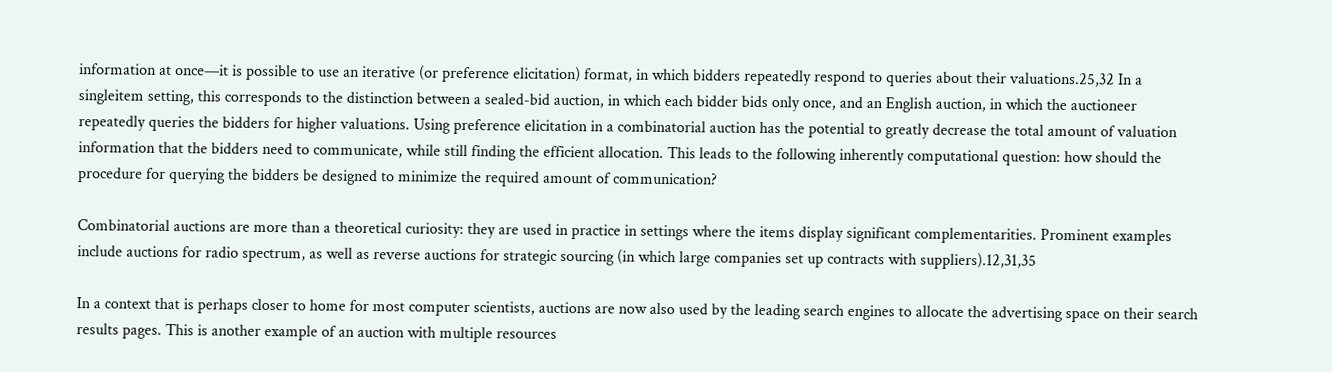information at once—it is possible to use an iterative (or preference elicitation) format, in which bidders repeatedly respond to queries about their valuations.25,32 In a singleitem setting, this corresponds to the distinction between a sealed-bid auction, in which each bidder bids only once, and an English auction, in which the auctioneer repeatedly queries the bidders for higher valuations. Using preference elicitation in a combinatorial auction has the potential to greatly decrease the total amount of valuation information that the bidders need to communicate, while still finding the efficient allocation. This leads to the following inherently computational question: how should the procedure for querying the bidders be designed to minimize the required amount of communication?

Combinatorial auctions are more than a theoretical curiosity: they are used in practice in settings where the items display significant complementarities. Prominent examples include auctions for radio spectrum, as well as reverse auctions for strategic sourcing (in which large companies set up contracts with suppliers).12,31,35

In a context that is perhaps closer to home for most computer scientists, auctions are now also used by the leading search engines to allocate the advertising space on their search results pages. This is another example of an auction with multiple resources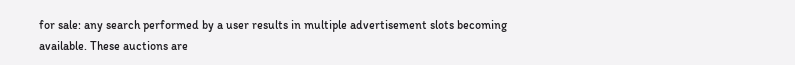for sale: any search performed by a user results in multiple advertisement slots becoming available. These auctions are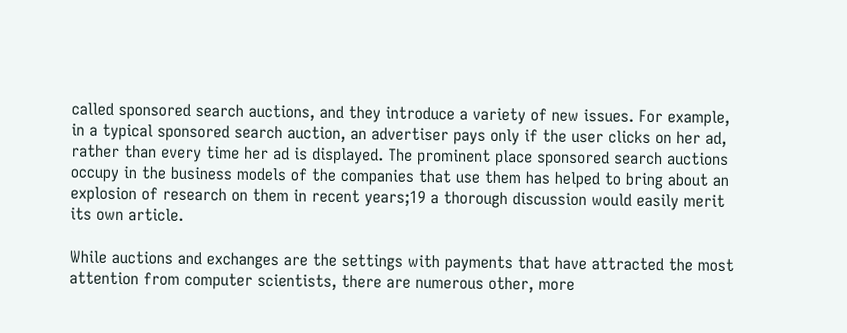called sponsored search auctions, and they introduce a variety of new issues. For example, in a typical sponsored search auction, an advertiser pays only if the user clicks on her ad, rather than every time her ad is displayed. The prominent place sponsored search auctions occupy in the business models of the companies that use them has helped to bring about an explosion of research on them in recent years;19 a thorough discussion would easily merit its own article.

While auctions and exchanges are the settings with payments that have attracted the most attention from computer scientists, there are numerous other, more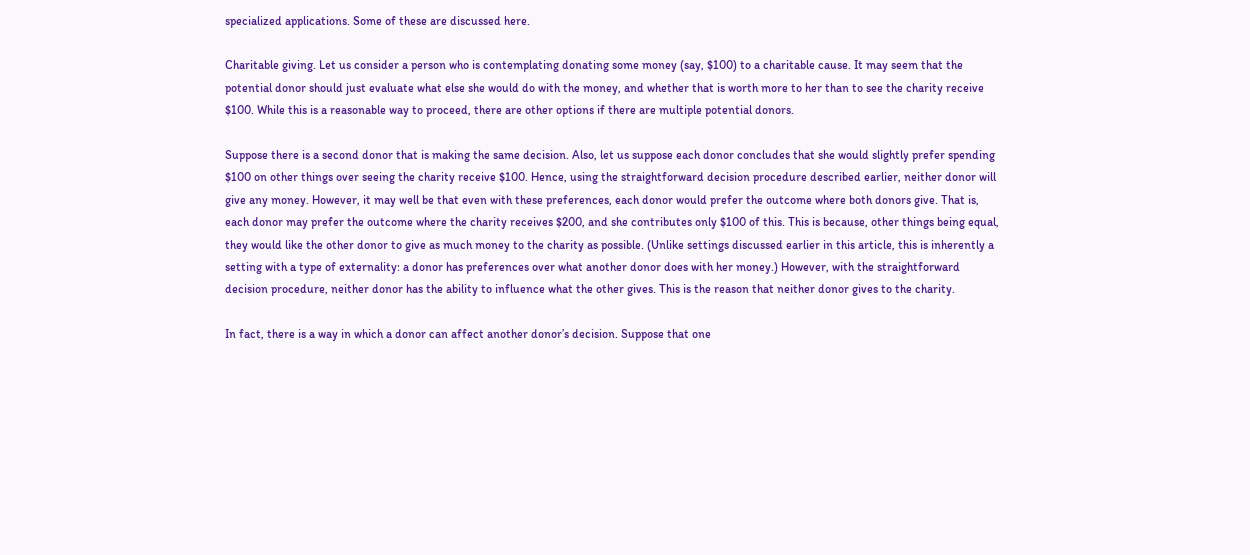specialized applications. Some of these are discussed here.

Charitable giving. Let us consider a person who is contemplating donating some money (say, $100) to a charitable cause. It may seem that the potential donor should just evaluate what else she would do with the money, and whether that is worth more to her than to see the charity receive $100. While this is a reasonable way to proceed, there are other options if there are multiple potential donors.

Suppose there is a second donor that is making the same decision. Also, let us suppose each donor concludes that she would slightly prefer spending $100 on other things over seeing the charity receive $100. Hence, using the straightforward decision procedure described earlier, neither donor will give any money. However, it may well be that even with these preferences, each donor would prefer the outcome where both donors give. That is, each donor may prefer the outcome where the charity receives $200, and she contributes only $100 of this. This is because, other things being equal, they would like the other donor to give as much money to the charity as possible. (Unlike settings discussed earlier in this article, this is inherently a setting with a type of externality: a donor has preferences over what another donor does with her money.) However, with the straightforward decision procedure, neither donor has the ability to influence what the other gives. This is the reason that neither donor gives to the charity.

In fact, there is a way in which a donor can affect another donor’s decision. Suppose that one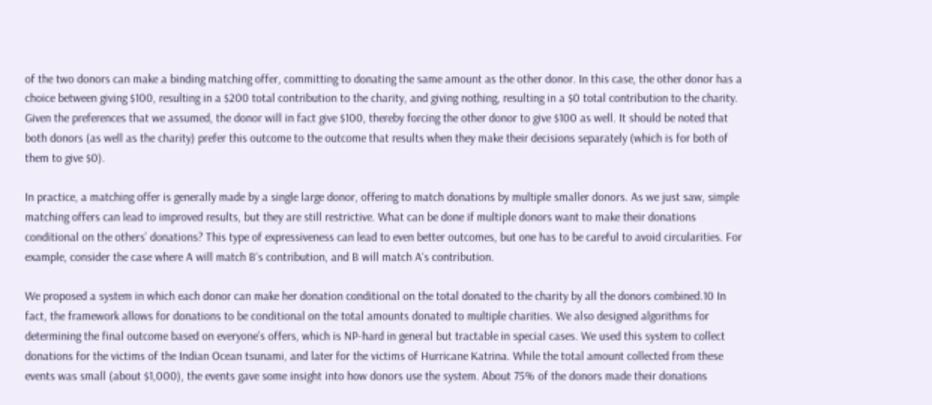of the two donors can make a binding matching offer, committing to donating the same amount as the other donor. In this case, the other donor has a choice between giving $100, resulting in a $200 total contribution to the charity, and giving nothing, resulting in a $0 total contribution to the charity. Given the preferences that we assumed, the donor will in fact give $100, thereby forcing the other donor to give $100 as well. It should be noted that both donors (as well as the charity) prefer this outcome to the outcome that results when they make their decisions separately (which is for both of them to give $0).

In practice, a matching offer is generally made by a single large donor, offering to match donations by multiple smaller donors. As we just saw, simple matching offers can lead to improved results, but they are still restrictive. What can be done if multiple donors want to make their donations conditional on the others’ donations? This type of expressiveness can lead to even better outcomes, but one has to be careful to avoid circularities. For example, consider the case where A will match B‘s contribution, and B will match A‘s contribution.

We proposed a system in which each donor can make her donation conditional on the total donated to the charity by all the donors combined.10 In fact, the framework allows for donations to be conditional on the total amounts donated to multiple charities. We also designed algorithms for determining the final outcome based on everyone’s offers, which is NP-hard in general but tractable in special cases. We used this system to collect donations for the victims of the Indian Ocean tsunami, and later for the victims of Hurricane Katrina. While the total amount collected from these events was small (about $1,000), the events gave some insight into how donors use the system. About 75% of the donors made their donations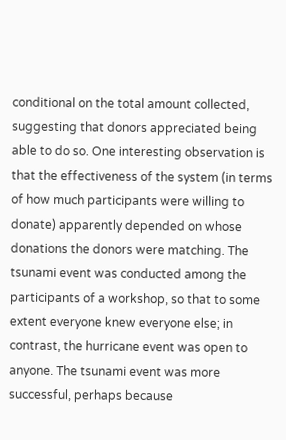conditional on the total amount collected, suggesting that donors appreciated being able to do so. One interesting observation is that the effectiveness of the system (in terms of how much participants were willing to donate) apparently depended on whose donations the donors were matching. The tsunami event was conducted among the participants of a workshop, so that to some extent everyone knew everyone else; in contrast, the hurricane event was open to anyone. The tsunami event was more successful, perhaps because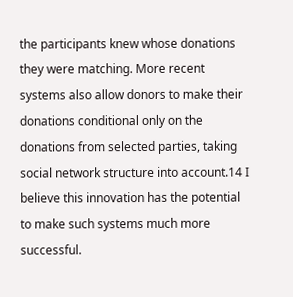the participants knew whose donations they were matching. More recent systems also allow donors to make their donations conditional only on the donations from selected parties, taking social network structure into account.14 I believe this innovation has the potential to make such systems much more successful.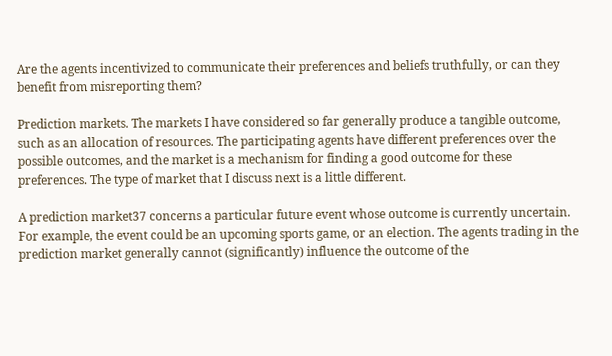Are the agents incentivized to communicate their preferences and beliefs truthfully, or can they benefit from misreporting them?

Prediction markets. The markets I have considered so far generally produce a tangible outcome, such as an allocation of resources. The participating agents have different preferences over the possible outcomes, and the market is a mechanism for finding a good outcome for these preferences. The type of market that I discuss next is a little different.

A prediction market37 concerns a particular future event whose outcome is currently uncertain. For example, the event could be an upcoming sports game, or an election. The agents trading in the prediction market generally cannot (significantly) influence the outcome of the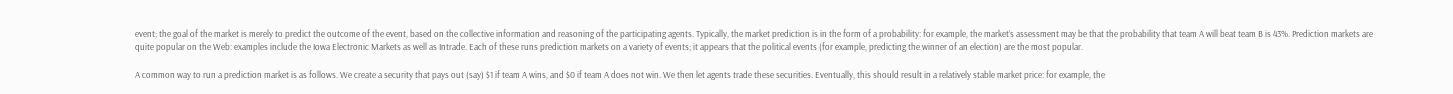event; the goal of the market is merely to predict the outcome of the event, based on the collective information and reasoning of the participating agents. Typically, the market prediction is in the form of a probability: for example, the market’s assessment may be that the probability that team A will beat team B is 43%. Prediction markets are quite popular on the Web: examples include the Iowa Electronic Markets as well as Intrade. Each of these runs prediction markets on a variety of events; it appears that the political events (for example, predicting the winner of an election) are the most popular.

A common way to run a prediction market is as follows. We create a security that pays out (say) $1 if team A wins, and $0 if team A does not win. We then let agents trade these securities. Eventually, this should result in a relatively stable market price: for example, the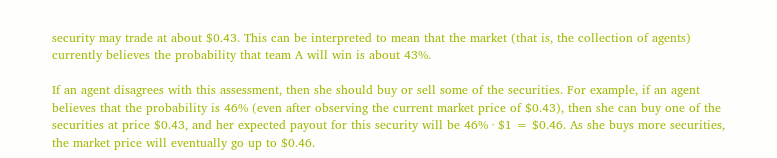security may trade at about $0.43. This can be interpreted to mean that the market (that is, the collection of agents) currently believes the probability that team A will win is about 43%.

If an agent disagrees with this assessment, then she should buy or sell some of the securities. For example, if an agent believes that the probability is 46% (even after observing the current market price of $0.43), then she can buy one of the securities at price $0.43, and her expected payout for this security will be 46% · $1 = $0.46. As she buys more securities, the market price will eventually go up to $0.46.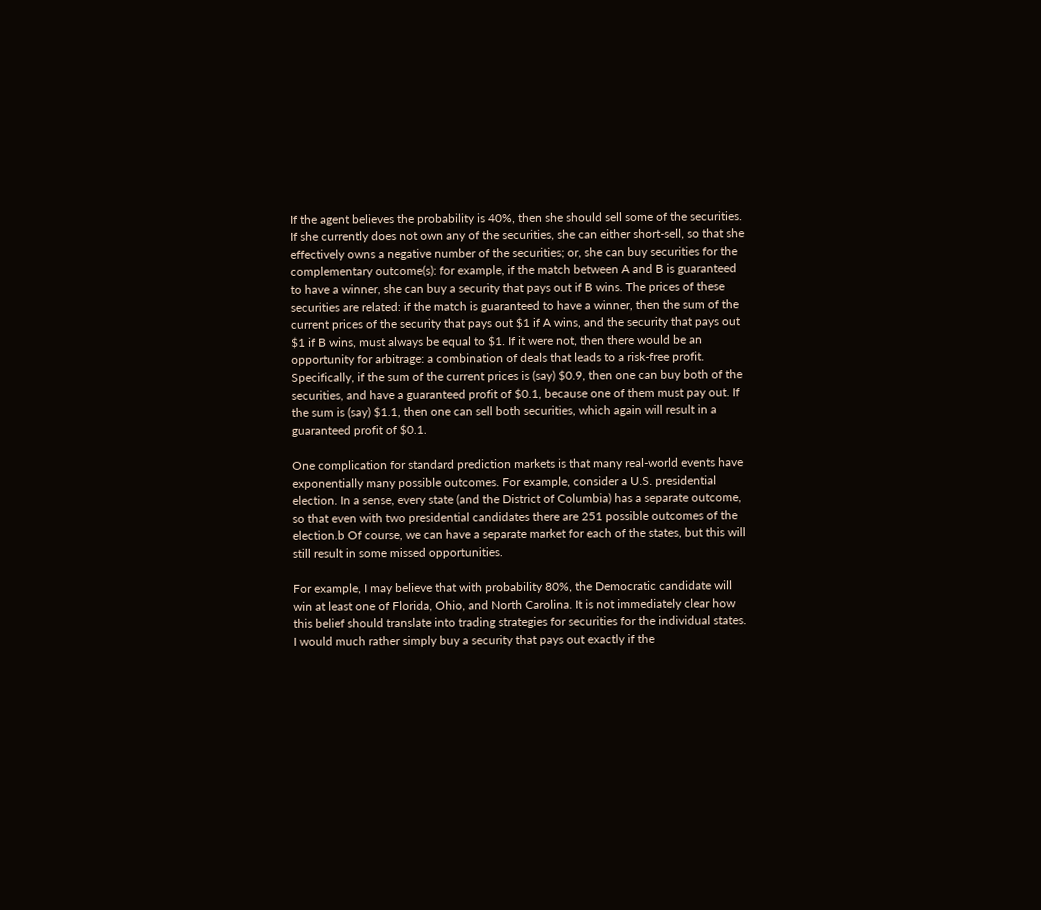If the agent believes the probability is 40%, then she should sell some of the securities. If she currently does not own any of the securities, she can either short-sell, so that she effectively owns a negative number of the securities; or, she can buy securities for the complementary outcome(s): for example, if the match between A and B is guaranteed to have a winner, she can buy a security that pays out if B wins. The prices of these securities are related: if the match is guaranteed to have a winner, then the sum of the current prices of the security that pays out $1 if A wins, and the security that pays out $1 if B wins, must always be equal to $1. If it were not, then there would be an opportunity for arbitrage: a combination of deals that leads to a risk-free profit. Specifically, if the sum of the current prices is (say) $0.9, then one can buy both of the securities, and have a guaranteed profit of $0.1, because one of them must pay out. If the sum is (say) $1.1, then one can sell both securities, which again will result in a guaranteed profit of $0.1.

One complication for standard prediction markets is that many real-world events have exponentially many possible outcomes. For example, consider a U.S. presidential election. In a sense, every state (and the District of Columbia) has a separate outcome, so that even with two presidential candidates there are 251 possible outcomes of the election.b Of course, we can have a separate market for each of the states, but this will still result in some missed opportunities.

For example, I may believe that with probability 80%, the Democratic candidate will win at least one of Florida, Ohio, and North Carolina. It is not immediately clear how this belief should translate into trading strategies for securities for the individual states. I would much rather simply buy a security that pays out exactly if the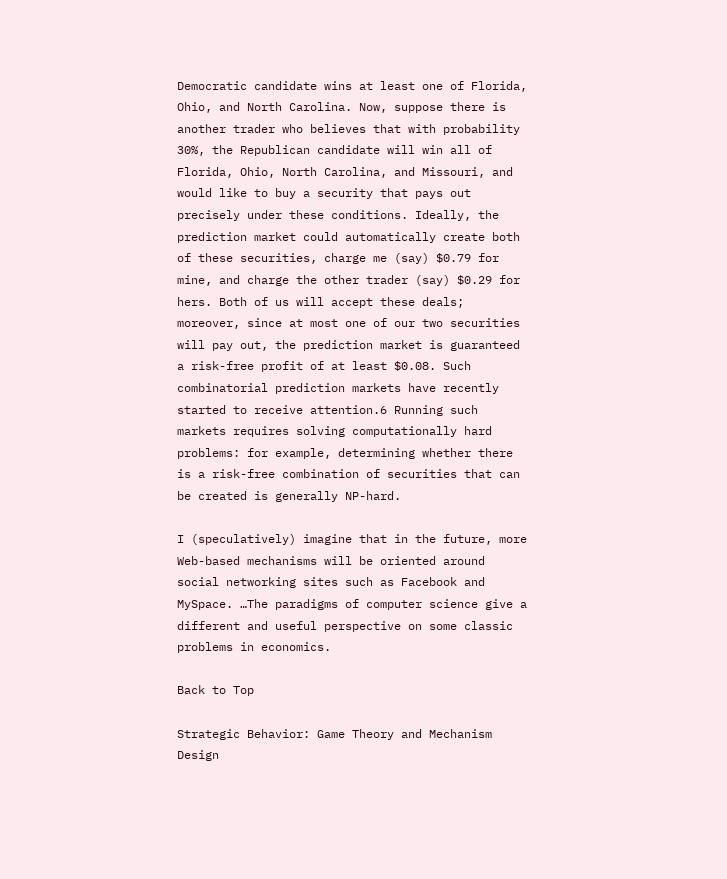Democratic candidate wins at least one of Florida, Ohio, and North Carolina. Now, suppose there is another trader who believes that with probability 30%, the Republican candidate will win all of Florida, Ohio, North Carolina, and Missouri, and would like to buy a security that pays out precisely under these conditions. Ideally, the prediction market could automatically create both of these securities, charge me (say) $0.79 for mine, and charge the other trader (say) $0.29 for hers. Both of us will accept these deals; moreover, since at most one of our two securities will pay out, the prediction market is guaranteed a risk-free profit of at least $0.08. Such combinatorial prediction markets have recently started to receive attention.6 Running such markets requires solving computationally hard problems: for example, determining whether there is a risk-free combination of securities that can be created is generally NP-hard.

I (speculatively) imagine that in the future, more Web-based mechanisms will be oriented around social networking sites such as Facebook and MySpace. …The paradigms of computer science give a different and useful perspective on some classic problems in economics.

Back to Top

Strategic Behavior: Game Theory and Mechanism Design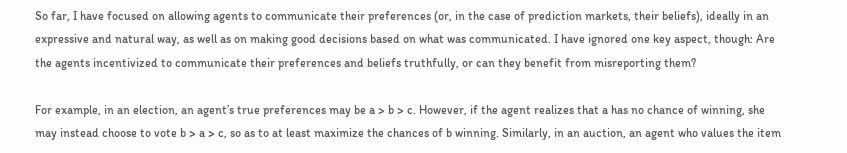So far, I have focused on allowing agents to communicate their preferences (or, in the case of prediction markets, their beliefs), ideally in an expressive and natural way, as well as on making good decisions based on what was communicated. I have ignored one key aspect, though: Are the agents incentivized to communicate their preferences and beliefs truthfully, or can they benefit from misreporting them?

For example, in an election, an agent’s true preferences may be a > b > c. However, if the agent realizes that a has no chance of winning, she may instead choose to vote b > a > c, so as to at least maximize the chances of b winning. Similarly, in an auction, an agent who values the item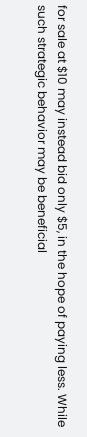for sale at $10 may instead bid only $5, in the hope of paying less. While such strategic behavior may be beneficial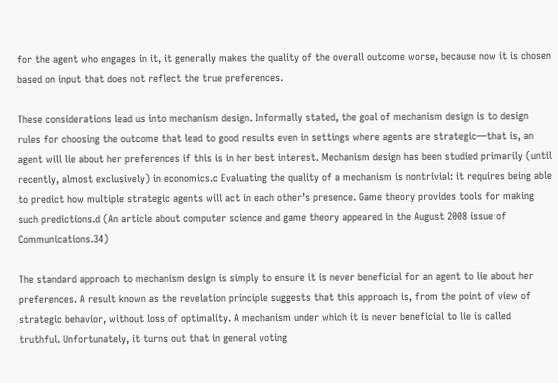for the agent who engages in it, it generally makes the quality of the overall outcome worse, because now it is chosen based on input that does not reflect the true preferences.

These considerations lead us into mechanism design. Informally stated, the goal of mechanism design is to design rules for choosing the outcome that lead to good results even in settings where agents are strategic—that is, an agent will lie about her preferences if this is in her best interest. Mechanism design has been studied primarily (until recently, almost exclusively) in economics.c Evaluating the quality of a mechanism is nontrivial: it requires being able to predict how multiple strategic agents will act in each other’s presence. Game theory provides tools for making such predictions.d (An article about computer science and game theory appeared in the August 2008 issue of Communications.34)

The standard approach to mechanism design is simply to ensure it is never beneficial for an agent to lie about her preferences. A result known as the revelation principle suggests that this approach is, from the point of view of strategic behavior, without loss of optimality. A mechanism under which it is never beneficial to lie is called truthful. Unfortunately, it turns out that in general voting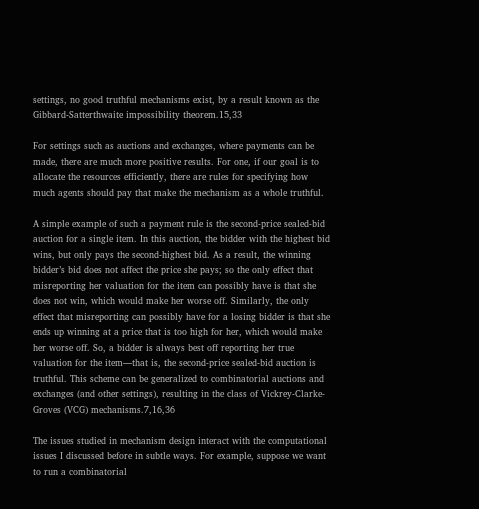settings, no good truthful mechanisms exist, by a result known as the Gibbard-Satterthwaite impossibility theorem.15,33

For settings such as auctions and exchanges, where payments can be made, there are much more positive results. For one, if our goal is to allocate the resources efficiently, there are rules for specifying how much agents should pay that make the mechanism as a whole truthful.

A simple example of such a payment rule is the second-price sealed-bid auction for a single item. In this auction, the bidder with the highest bid wins, but only pays the second-highest bid. As a result, the winning bidder’s bid does not affect the price she pays; so the only effect that misreporting her valuation for the item can possibly have is that she does not win, which would make her worse off. Similarly, the only effect that misreporting can possibly have for a losing bidder is that she ends up winning at a price that is too high for her, which would make her worse off. So, a bidder is always best off reporting her true valuation for the item—that is, the second-price sealed-bid auction is truthful. This scheme can be generalized to combinatorial auctions and exchanges (and other settings), resulting in the class of Vickrey-Clarke-Groves (VCG) mechanisms.7,16,36

The issues studied in mechanism design interact with the computational issues I discussed before in subtle ways. For example, suppose we want to run a combinatorial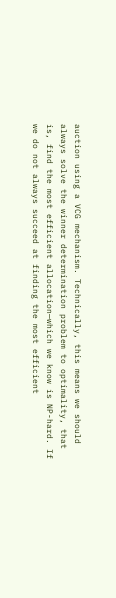auction using a VCG mechanism. Technically, this means we should always solve the winner determination problem to optimality, that is, find the most efficient allocation—which we know is NP-hard. If we do not always succeed at finding the most efficient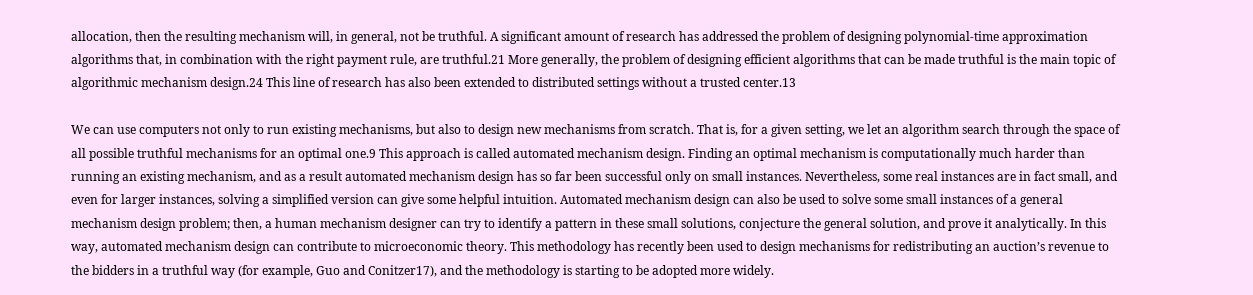allocation, then the resulting mechanism will, in general, not be truthful. A significant amount of research has addressed the problem of designing polynomial-time approximation algorithms that, in combination with the right payment rule, are truthful.21 More generally, the problem of designing efficient algorithms that can be made truthful is the main topic of algorithmic mechanism design.24 This line of research has also been extended to distributed settings without a trusted center.13

We can use computers not only to run existing mechanisms, but also to design new mechanisms from scratch. That is, for a given setting, we let an algorithm search through the space of all possible truthful mechanisms for an optimal one.9 This approach is called automated mechanism design. Finding an optimal mechanism is computationally much harder than running an existing mechanism, and as a result automated mechanism design has so far been successful only on small instances. Nevertheless, some real instances are in fact small, and even for larger instances, solving a simplified version can give some helpful intuition. Automated mechanism design can also be used to solve some small instances of a general mechanism design problem; then, a human mechanism designer can try to identify a pattern in these small solutions, conjecture the general solution, and prove it analytically. In this way, automated mechanism design can contribute to microeconomic theory. This methodology has recently been used to design mechanisms for redistributing an auction’s revenue to the bidders in a truthful way (for example, Guo and Conitzer17), and the methodology is starting to be adopted more widely.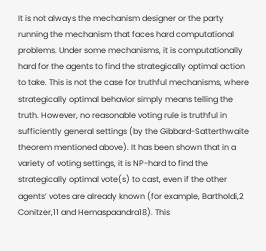It is not always the mechanism designer or the party running the mechanism that faces hard computational problems. Under some mechanisms, it is computationally hard for the agents to find the strategically optimal action to take. This is not the case for truthful mechanisms, where strategically optimal behavior simply means telling the truth. However, no reasonable voting rule is truthful in sufficiently general settings (by the Gibbard-Satterthwaite theorem mentioned above). It has been shown that in a variety of voting settings, it is NP-hard to find the strategically optimal vote(s) to cast, even if the other agents’ votes are already known (for example, Bartholdi,2 Conitzer,11 and Hemaspaandra18). This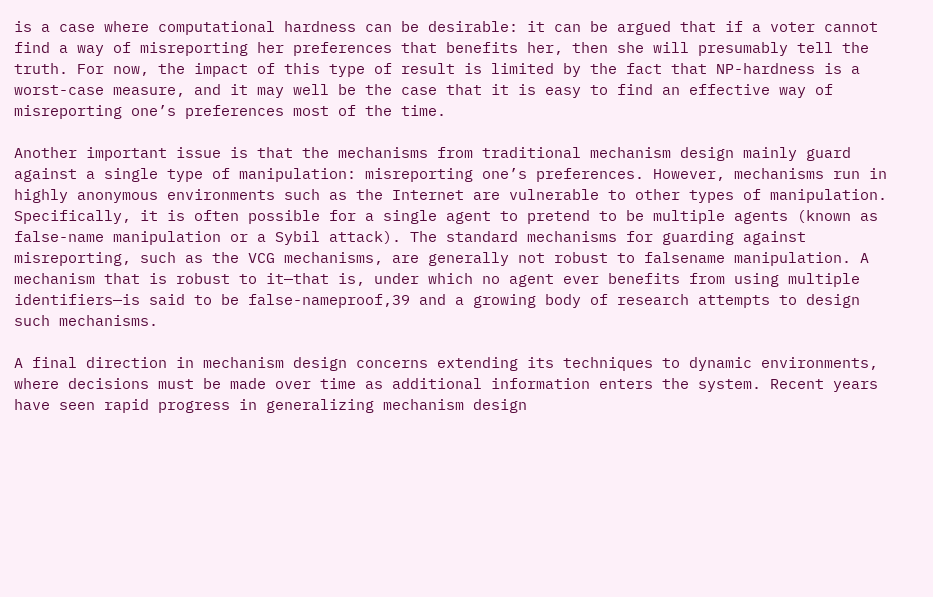is a case where computational hardness can be desirable: it can be argued that if a voter cannot find a way of misreporting her preferences that benefits her, then she will presumably tell the truth. For now, the impact of this type of result is limited by the fact that NP-hardness is a worst-case measure, and it may well be the case that it is easy to find an effective way of misreporting one’s preferences most of the time.

Another important issue is that the mechanisms from traditional mechanism design mainly guard against a single type of manipulation: misreporting one’s preferences. However, mechanisms run in highly anonymous environments such as the Internet are vulnerable to other types of manipulation. Specifically, it is often possible for a single agent to pretend to be multiple agents (known as false-name manipulation or a Sybil attack). The standard mechanisms for guarding against misreporting, such as the VCG mechanisms, are generally not robust to falsename manipulation. A mechanism that is robust to it—that is, under which no agent ever benefits from using multiple identifiers—is said to be false-nameproof,39 and a growing body of research attempts to design such mechanisms.

A final direction in mechanism design concerns extending its techniques to dynamic environments, where decisions must be made over time as additional information enters the system. Recent years have seen rapid progress in generalizing mechanism design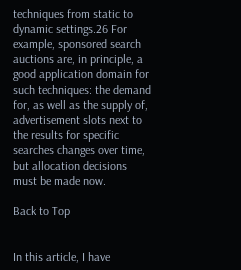techniques from static to dynamic settings.26 For example, sponsored search auctions are, in principle, a good application domain for such techniques: the demand for, as well as the supply of, advertisement slots next to the results for specific searches changes over time, but allocation decisions must be made now.

Back to Top


In this article, I have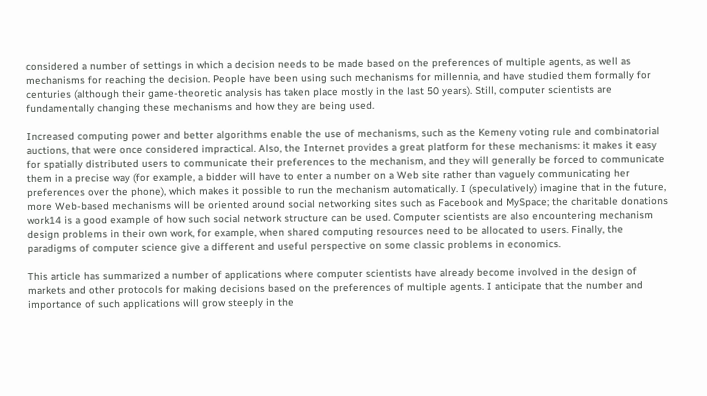considered a number of settings in which a decision needs to be made based on the preferences of multiple agents, as well as mechanisms for reaching the decision. People have been using such mechanisms for millennia, and have studied them formally for centuries (although their game-theoretic analysis has taken place mostly in the last 50 years). Still, computer scientists are fundamentally changing these mechanisms and how they are being used.

Increased computing power and better algorithms enable the use of mechanisms, such as the Kemeny voting rule and combinatorial auctions, that were once considered impractical. Also, the Internet provides a great platform for these mechanisms: it makes it easy for spatially distributed users to communicate their preferences to the mechanism, and they will generally be forced to communicate them in a precise way (for example, a bidder will have to enter a number on a Web site rather than vaguely communicating her preferences over the phone), which makes it possible to run the mechanism automatically. I (speculatively) imagine that in the future, more Web-based mechanisms will be oriented around social networking sites such as Facebook and MySpace; the charitable donations work14 is a good example of how such social network structure can be used. Computer scientists are also encountering mechanism design problems in their own work, for example, when shared computing resources need to be allocated to users. Finally, the paradigms of computer science give a different and useful perspective on some classic problems in economics.

This article has summarized a number of applications where computer scientists have already become involved in the design of markets and other protocols for making decisions based on the preferences of multiple agents. I anticipate that the number and importance of such applications will grow steeply in the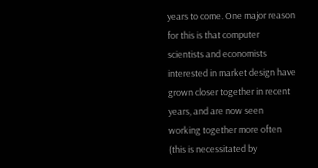years to come. One major reason for this is that computer scientists and economists interested in market design have grown closer together in recent years, and are now seen working together more often (this is necessitated by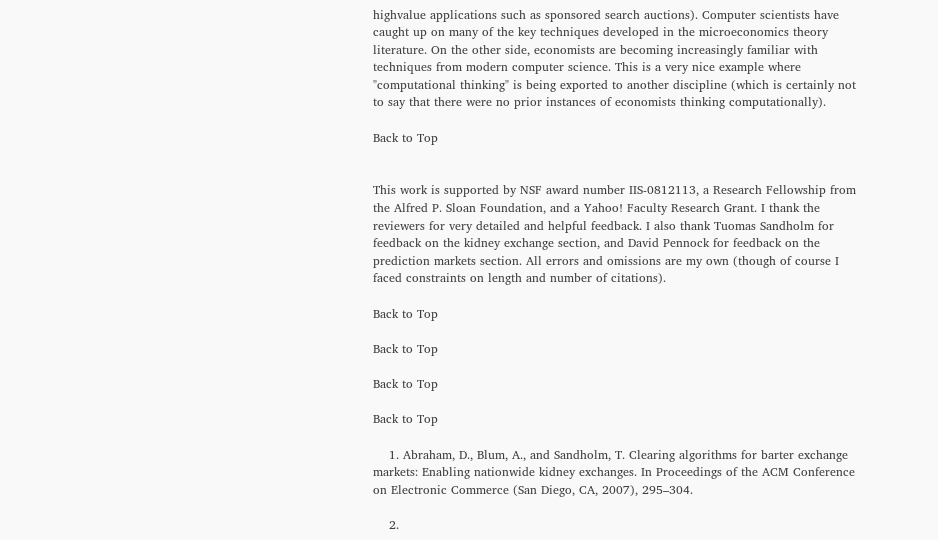highvalue applications such as sponsored search auctions). Computer scientists have caught up on many of the key techniques developed in the microeconomics theory literature. On the other side, economists are becoming increasingly familiar with techniques from modern computer science. This is a very nice example where "computational thinking" is being exported to another discipline (which is certainly not to say that there were no prior instances of economists thinking computationally).

Back to Top


This work is supported by NSF award number IIS-0812113, a Research Fellowship from the Alfred P. Sloan Foundation, and a Yahoo! Faculty Research Grant. I thank the reviewers for very detailed and helpful feedback. I also thank Tuomas Sandholm for feedback on the kidney exchange section, and David Pennock for feedback on the prediction markets section. All errors and omissions are my own (though of course I faced constraints on length and number of citations).

Back to Top

Back to Top

Back to Top

Back to Top

    1. Abraham, D., Blum, A., and Sandholm, T. Clearing algorithms for barter exchange markets: Enabling nationwide kidney exchanges. In Proceedings of the ACM Conference on Electronic Commerce (San Diego, CA, 2007), 295–304.

    2.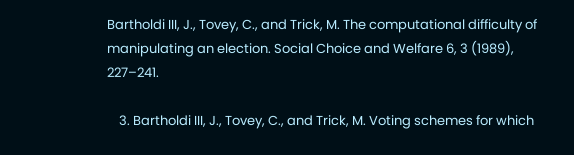Bartholdi III, J., Tovey, C., and Trick, M. The computational difficulty of manipulating an election. Social Choice and Welfare 6, 3 (1989), 227–241.

    3. Bartholdi III, J., Tovey, C., and Trick, M. Voting schemes for which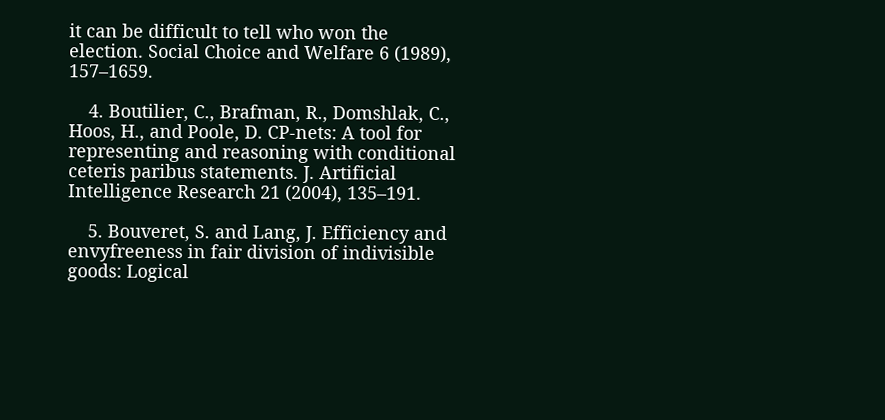it can be difficult to tell who won the election. Social Choice and Welfare 6 (1989), 157–1659.

    4. Boutilier, C., Brafman, R., Domshlak, C., Hoos, H., and Poole, D. CP-nets: A tool for representing and reasoning with conditional ceteris paribus statements. J. Artificial Intelligence Research 21 (2004), 135–191.

    5. Bouveret, S. and Lang, J. Efficiency and envyfreeness in fair division of indivisible goods: Logical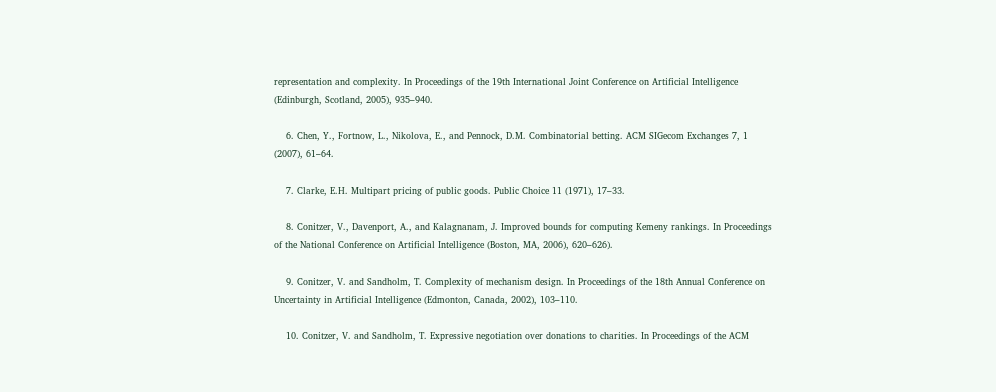representation and complexity. In Proceedings of the 19th International Joint Conference on Artificial Intelligence (Edinburgh, Scotland, 2005), 935–940.

    6. Chen, Y., Fortnow, L., Nikolova, E., and Pennock, D.M. Combinatorial betting. ACM SIGecom Exchanges 7, 1 (2007), 61–64.

    7. Clarke, E.H. Multipart pricing of public goods. Public Choice 11 (1971), 17–33.

    8. Conitzer, V., Davenport, A., and Kalagnanam, J. Improved bounds for computing Kemeny rankings. In Proceedings of the National Conference on Artificial Intelligence (Boston, MA, 2006), 620–626).

    9. Conitzer, V. and Sandholm, T. Complexity of mechanism design. In Proceedings of the 18th Annual Conference on Uncertainty in Artificial Intelligence (Edmonton, Canada, 2002), 103–110.

    10. Conitzer, V. and Sandholm, T. Expressive negotiation over donations to charities. In Proceedings of the ACM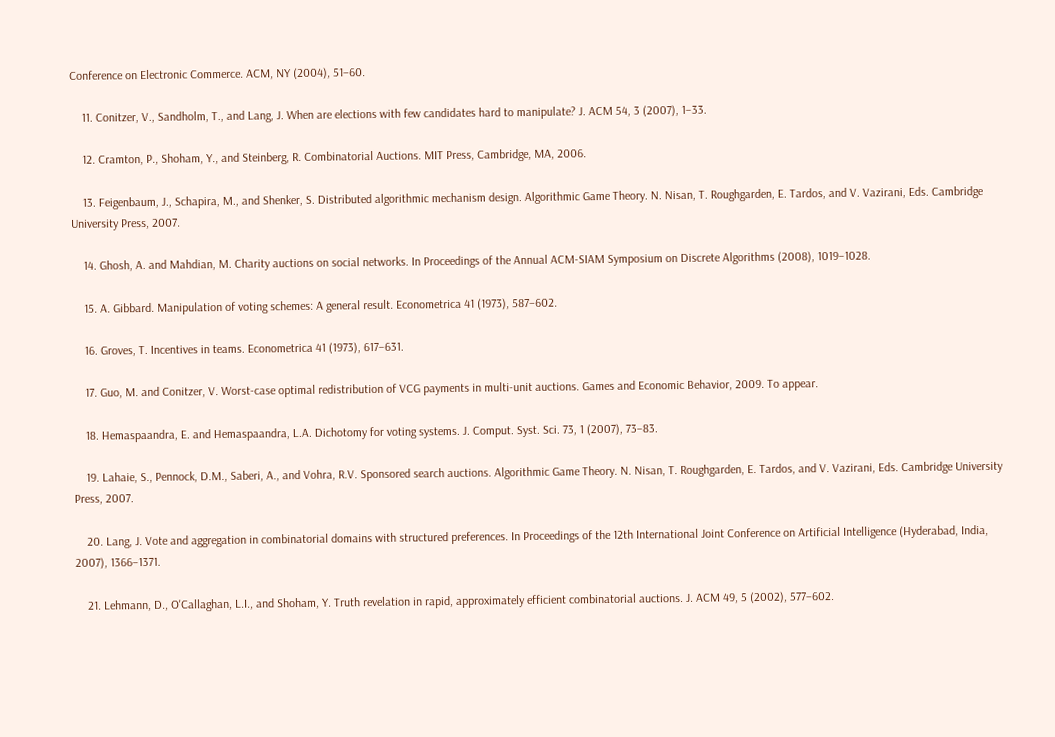Conference on Electronic Commerce. ACM, NY (2004), 51–60.

    11. Conitzer, V., Sandholm, T., and Lang, J. When are elections with few candidates hard to manipulate? J. ACM 54, 3 (2007), 1–33.

    12. Cramton, P., Shoham, Y., and Steinberg, R. Combinatorial Auctions. MIT Press, Cambridge, MA, 2006.

    13. Feigenbaum, J., Schapira, M., and Shenker, S. Distributed algorithmic mechanism design. Algorithmic Game Theory. N. Nisan, T. Roughgarden, E. Tardos, and V. Vazirani, Eds. Cambridge University Press, 2007.

    14. Ghosh, A. and Mahdian, M. Charity auctions on social networks. In Proceedings of the Annual ACM-SIAM Symposium on Discrete Algorithms (2008), 1019–1028.

    15. A. Gibbard. Manipulation of voting schemes: A general result. Econometrica 41 (1973), 587–602.

    16. Groves, T. Incentives in teams. Econometrica 41 (1973), 617–631.

    17. Guo, M. and Conitzer, V. Worst-case optimal redistribution of VCG payments in multi-unit auctions. Games and Economic Behavior, 2009. To appear.

    18. Hemaspaandra, E. and Hemaspaandra, L.A. Dichotomy for voting systems. J. Comput. Syst. Sci. 73, 1 (2007), 73–83.

    19. Lahaie, S., Pennock, D.M., Saberi, A., and Vohra, R.V. Sponsored search auctions. Algorithmic Game Theory. N. Nisan, T. Roughgarden, E. Tardos, and V. Vazirani, Eds. Cambridge University Press, 2007.

    20. Lang, J. Vote and aggregation in combinatorial domains with structured preferences. In Proceedings of the 12th International Joint Conference on Artificial Intelligence (Hyderabad, India, 2007), 1366–1371.

    21. Lehmann, D., O'Callaghan, L.I., and Shoham, Y. Truth revelation in rapid, approximately efficient combinatorial auctions. J. ACM 49, 5 (2002), 577–602.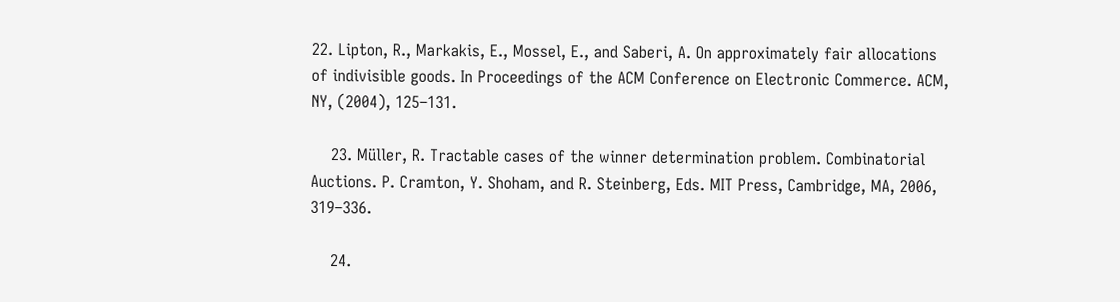22. Lipton, R., Markakis, E., Mossel, E., and Saberi, A. On approximately fair allocations of indivisible goods. In Proceedings of the ACM Conference on Electronic Commerce. ACM, NY, (2004), 125–131.

    23. Müller, R. Tractable cases of the winner determination problem. Combinatorial Auctions. P. Cramton, Y. Shoham, and R. Steinberg, Eds. MIT Press, Cambridge, MA, 2006, 319–336.

    24.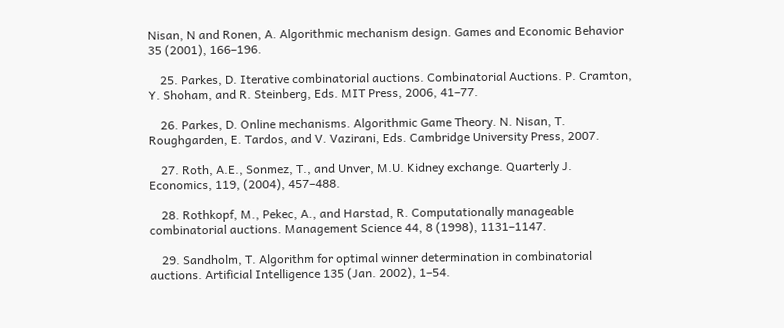Nisan, N and Ronen, A. Algorithmic mechanism design. Games and Economic Behavior 35 (2001), 166–196.

    25. Parkes, D. Iterative combinatorial auctions. Combinatorial Auctions. P. Cramton, Y. Shoham, and R. Steinberg, Eds. MIT Press, 2006, 41–77.

    26. Parkes, D. Online mechanisms. Algorithmic Game Theory. N. Nisan, T. Roughgarden, E. Tardos, and V. Vazirani, Eds. Cambridge University Press, 2007.

    27. Roth, A.E., Sonmez, T., and Unver, M.U. Kidney exchange. Quarterly J. Economics, 119, (2004), 457–488.

    28. Rothkopf, M., Pekec, A., and Harstad, R. Computationally manageable combinatorial auctions. Management Science 44, 8 (1998), 1131–1147.

    29. Sandholm, T. Algorithm for optimal winner determination in combinatorial auctions. Artificial Intelligence 135 (Jan. 2002), 1–54.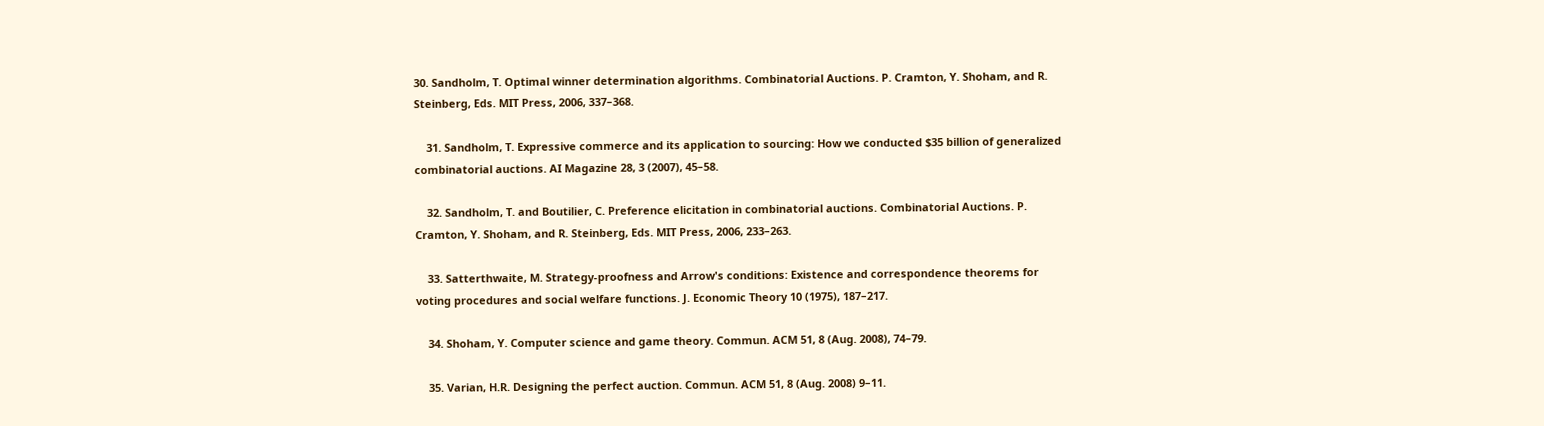30. Sandholm, T. Optimal winner determination algorithms. Combinatorial Auctions. P. Cramton, Y. Shoham, and R. Steinberg, Eds. MIT Press, 2006, 337–368.

    31. Sandholm, T. Expressive commerce and its application to sourcing: How we conducted $35 billion of generalized combinatorial auctions. AI Magazine 28, 3 (2007), 45–58.

    32. Sandholm, T. and Boutilier, C. Preference elicitation in combinatorial auctions. Combinatorial Auctions. P. Cramton, Y. Shoham, and R. Steinberg, Eds. MIT Press, 2006, 233–263.

    33. Satterthwaite, M. Strategy-proofness and Arrow's conditions: Existence and correspondence theorems for voting procedures and social welfare functions. J. Economic Theory 10 (1975), 187–217.

    34. Shoham, Y. Computer science and game theory. Commun. ACM 51, 8 (Aug. 2008), 74–79.

    35. Varian, H.R. Designing the perfect auction. Commun. ACM 51, 8 (Aug. 2008) 9–11.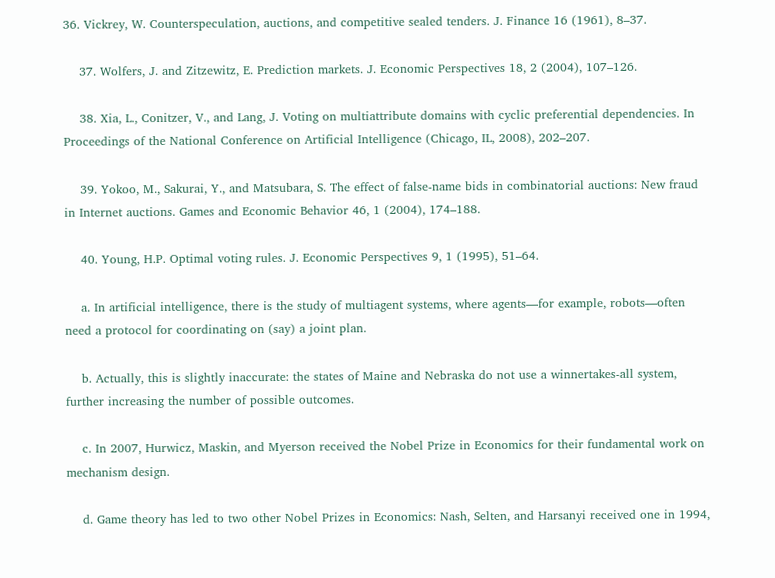36. Vickrey, W. Counterspeculation, auctions, and competitive sealed tenders. J. Finance 16 (1961), 8–37.

    37. Wolfers, J. and Zitzewitz, E. Prediction markets. J. Economic Perspectives 18, 2 (2004), 107–126.

    38. Xia, L., Conitzer, V., and Lang, J. Voting on multiattribute domains with cyclic preferential dependencies. In Proceedings of the National Conference on Artificial Intelligence (Chicago, IL, 2008), 202–207.

    39. Yokoo, M., Sakurai, Y., and Matsubara, S. The effect of false-name bids in combinatorial auctions: New fraud in Internet auctions. Games and Economic Behavior 46, 1 (2004), 174–188.

    40. Young, H.P. Optimal voting rules. J. Economic Perspectives 9, 1 (1995), 51–64.

    a. In artificial intelligence, there is the study of multiagent systems, where agents—for example, robots—often need a protocol for coordinating on (say) a joint plan.

    b. Actually, this is slightly inaccurate: the states of Maine and Nebraska do not use a winnertakes-all system, further increasing the number of possible outcomes.

    c. In 2007, Hurwicz, Maskin, and Myerson received the Nobel Prize in Economics for their fundamental work on mechanism design.

    d. Game theory has led to two other Nobel Prizes in Economics: Nash, Selten, and Harsanyi received one in 1994,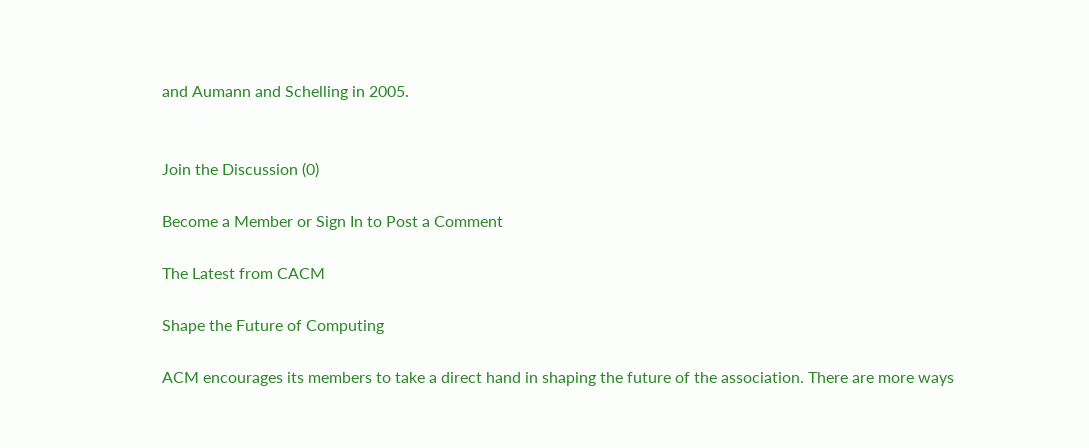and Aumann and Schelling in 2005.


Join the Discussion (0)

Become a Member or Sign In to Post a Comment

The Latest from CACM

Shape the Future of Computing

ACM encourages its members to take a direct hand in shaping the future of the association. There are more ways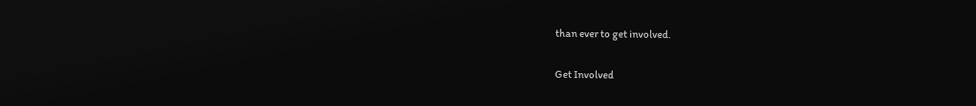than ever to get involved.

Get Involved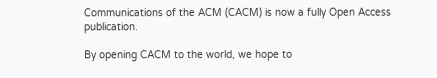Communications of the ACM (CACM) is now a fully Open Access publication.

By opening CACM to the world, we hope to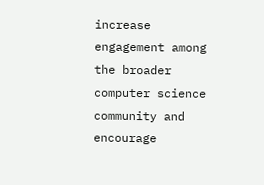increase engagement among the broader computer science community and encourage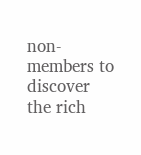non-members to discover the rich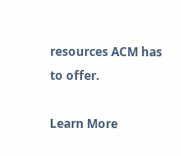resources ACM has to offer.

Learn More